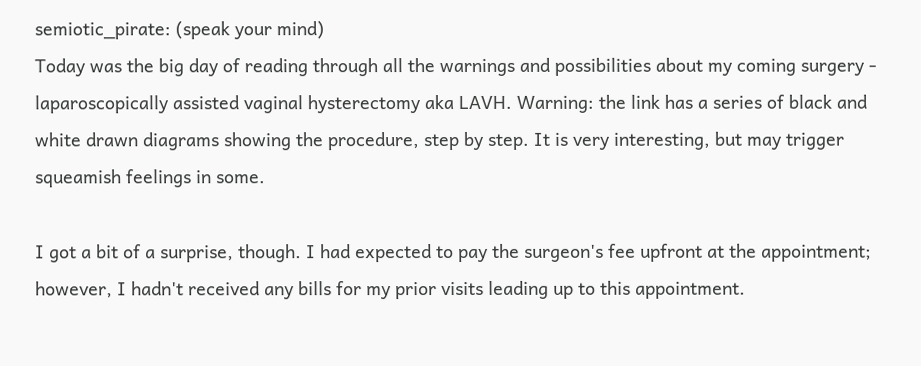semiotic_pirate: (speak your mind)
Today was the big day of reading through all the warnings and possibilities about my coming surgery - laparoscopically assisted vaginal hysterectomy aka LAVH. Warning: the link has a series of black and white drawn diagrams showing the procedure, step by step. It is very interesting, but may trigger squeamish feelings in some.

I got a bit of a surprise, though. I had expected to pay the surgeon's fee upfront at the appointment; however, I hadn't received any bills for my prior visits leading up to this appointment.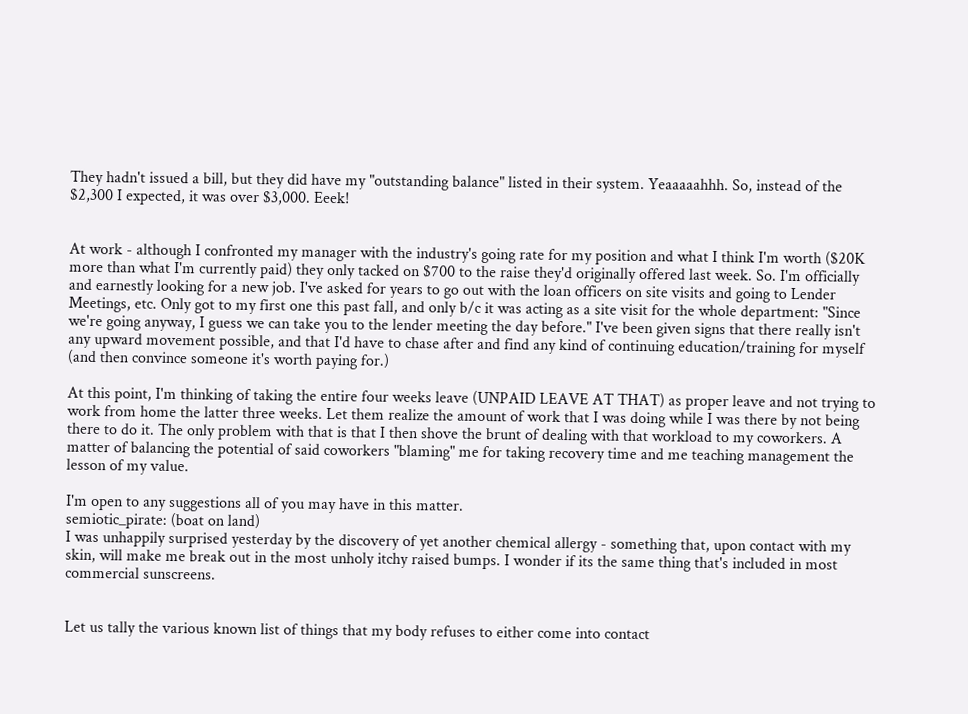They hadn't issued a bill, but they did have my "outstanding balance" listed in their system. Yeaaaaahhh. So, instead of the $2,300 I expected, it was over $3,000. Eeek!


At work - although I confronted my manager with the industry's going rate for my position and what I think I'm worth ($20K more than what I'm currently paid) they only tacked on $700 to the raise they'd originally offered last week. So. I'm officially and earnestly looking for a new job. I've asked for years to go out with the loan officers on site visits and going to Lender Meetings, etc. Only got to my first one this past fall, and only b/c it was acting as a site visit for the whole department: "Since we're going anyway, I guess we can take you to the lender meeting the day before." I've been given signs that there really isn't any upward movement possible, and that I'd have to chase after and find any kind of continuing education/training for myself (and then convince someone it's worth paying for.)

At this point, I'm thinking of taking the entire four weeks leave (UNPAID LEAVE AT THAT) as proper leave and not trying to work from home the latter three weeks. Let them realize the amount of work that I was doing while I was there by not being there to do it. The only problem with that is that I then shove the brunt of dealing with that workload to my coworkers. A matter of balancing the potential of said coworkers "blaming" me for taking recovery time and me teaching management the lesson of my value.

I'm open to any suggestions all of you may have in this matter.
semiotic_pirate: (boat on land)
I was unhappily surprised yesterday by the discovery of yet another chemical allergy - something that, upon contact with my skin, will make me break out in the most unholy itchy raised bumps. I wonder if its the same thing that's included in most commercial sunscreens.


Let us tally the various known list of things that my body refuses to either come into contact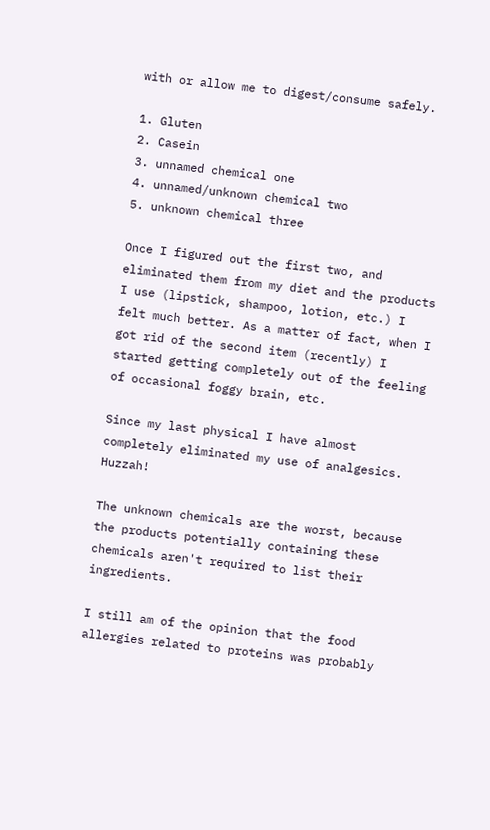with or allow me to digest/consume safely.

1. Gluten
2. Casein
3. unnamed chemical one
4. unnamed/unknown chemical two
5. unknown chemical three

Once I figured out the first two, and eliminated them from my diet and the products I use (lipstick, shampoo, lotion, etc.) I felt much better. As a matter of fact, when I got rid of the second item (recently) I started getting completely out of the feeling of occasional foggy brain, etc.

Since my last physical I have almost completely eliminated my use of analgesics. Huzzah!

The unknown chemicals are the worst, because the products potentially containing these chemicals aren't required to list their ingredients.

I still am of the opinion that the food allergies related to proteins was probably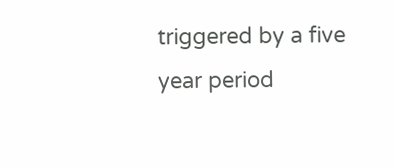triggered by a five year period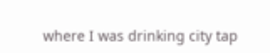where I was drinking city tap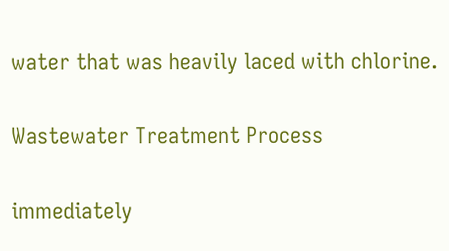water that was heavily laced with chlorine.

Wastewater Treatment Process

immediately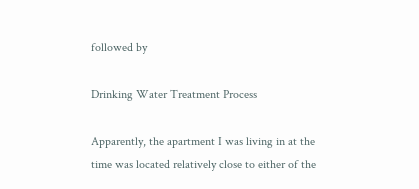followed by

Drinking Water Treatment Process

Apparently, the apartment I was living in at the time was located relatively close to either of the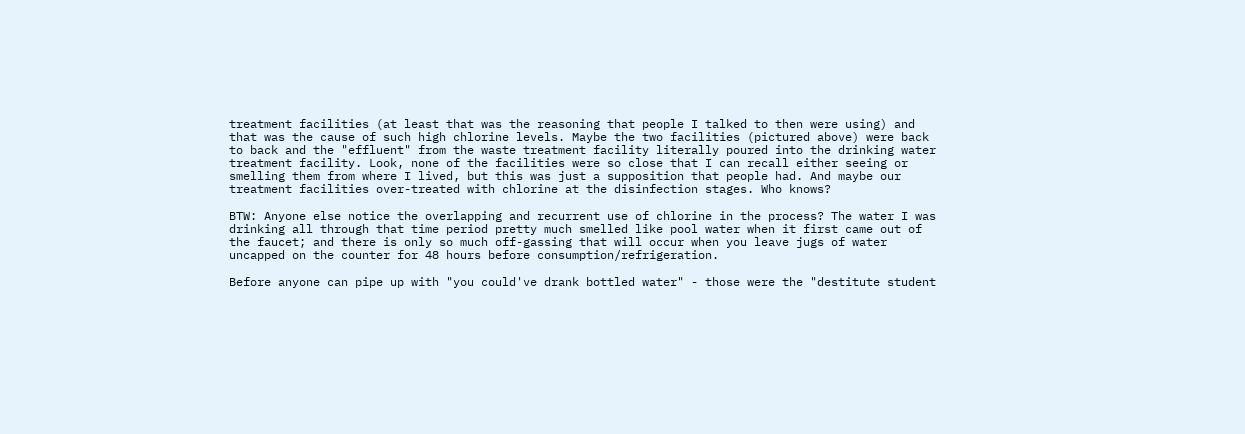treatment facilities (at least that was the reasoning that people I talked to then were using) and that was the cause of such high chlorine levels. Maybe the two facilities (pictured above) were back to back and the "effluent" from the waste treatment facility literally poured into the drinking water treatment facility. Look, none of the facilities were so close that I can recall either seeing or smelling them from where I lived, but this was just a supposition that people had. And maybe our treatment facilities over-treated with chlorine at the disinfection stages. Who knows?

BTW: Anyone else notice the overlapping and recurrent use of chlorine in the process? The water I was drinking all through that time period pretty much smelled like pool water when it first came out of the faucet; and there is only so much off-gassing that will occur when you leave jugs of water uncapped on the counter for 48 hours before consumption/refrigeration.

Before anyone can pipe up with "you could've drank bottled water" - those were the "destitute student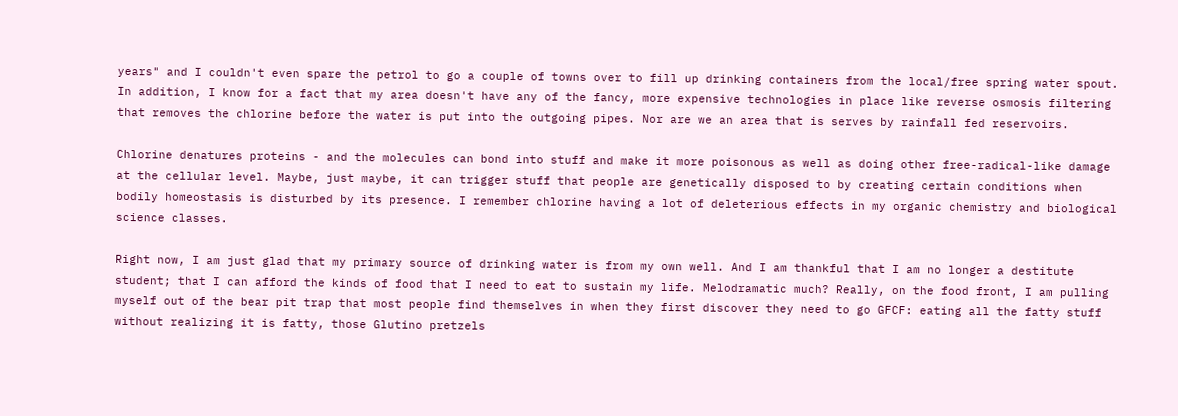years" and I couldn't even spare the petrol to go a couple of towns over to fill up drinking containers from the local/free spring water spout. In addition, I know for a fact that my area doesn't have any of the fancy, more expensive technologies in place like reverse osmosis filtering that removes the chlorine before the water is put into the outgoing pipes. Nor are we an area that is serves by rainfall fed reservoirs.

Chlorine denatures proteins - and the molecules can bond into stuff and make it more poisonous as well as doing other free-radical-like damage at the cellular level. Maybe, just maybe, it can trigger stuff that people are genetically disposed to by creating certain conditions when bodily homeostasis is disturbed by its presence. I remember chlorine having a lot of deleterious effects in my organic chemistry and biological science classes.

Right now, I am just glad that my primary source of drinking water is from my own well. And I am thankful that I am no longer a destitute student; that I can afford the kinds of food that I need to eat to sustain my life. Melodramatic much? Really, on the food front, I am pulling myself out of the bear pit trap that most people find themselves in when they first discover they need to go GFCF: eating all the fatty stuff without realizing it is fatty, those Glutino pretzels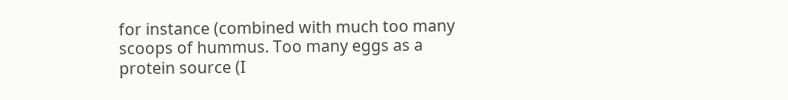for instance (combined with much too many scoops of hummus. Too many eggs as a protein source (I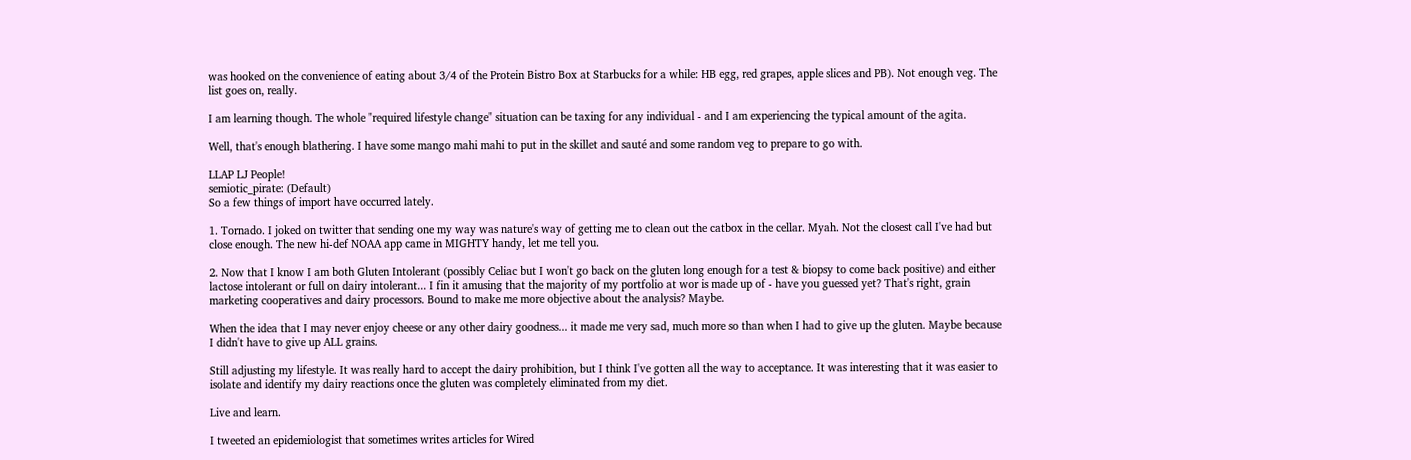was hooked on the convenience of eating about 3/4 of the Protein Bistro Box at Starbucks for a while: HB egg, red grapes, apple slices and PB). Not enough veg. The list goes on, really.

I am learning though. The whole "required lifestyle change" situation can be taxing for any individual - and I am experiencing the typical amount of the agita.

Well, that's enough blathering. I have some mango mahi mahi to put in the skillet and sauté and some random veg to prepare to go with.

LLAP LJ People!
semiotic_pirate: (Default)
So a few things of import have occurred lately.

1. Tornado. I joked on twitter that sending one my way was nature's way of getting me to clean out the catbox in the cellar. Myah. Not the closest call I've had but close enough. The new hi-def NOAA app came in MIGHTY handy, let me tell you.

2. Now that I know I am both Gluten Intolerant (possibly Celiac but I won't go back on the gluten long enough for a test & biopsy to come back positive) and either lactose intolerant or full on dairy intolerant... I fin it amusing that the majority of my portfolio at wor is made up of - have you guessed yet? That's right, grain marketing cooperatives and dairy processors. Bound to make me more objective about the analysis? Maybe.

When the idea that I may never enjoy cheese or any other dairy goodness... it made me very sad, much more so than when I had to give up the gluten. Maybe because I didn't have to give up ALL grains.

Still adjusting my lifestyle. It was really hard to accept the dairy prohibition, but I think I've gotten all the way to acceptance. It was interesting that it was easier to isolate and identify my dairy reactions once the gluten was completely eliminated from my diet.

Live and learn.

I tweeted an epidemiologist that sometimes writes articles for Wired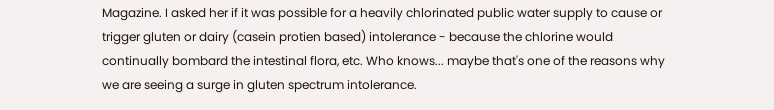Magazine. I asked her if it was possible for a heavily chlorinated public water supply to cause or trigger gluten or dairy (casein protien based) intolerance - because the chlorine would continually bombard the intestinal flora, etc. Who knows... maybe that's one of the reasons why we are seeing a surge in gluten spectrum intolerance.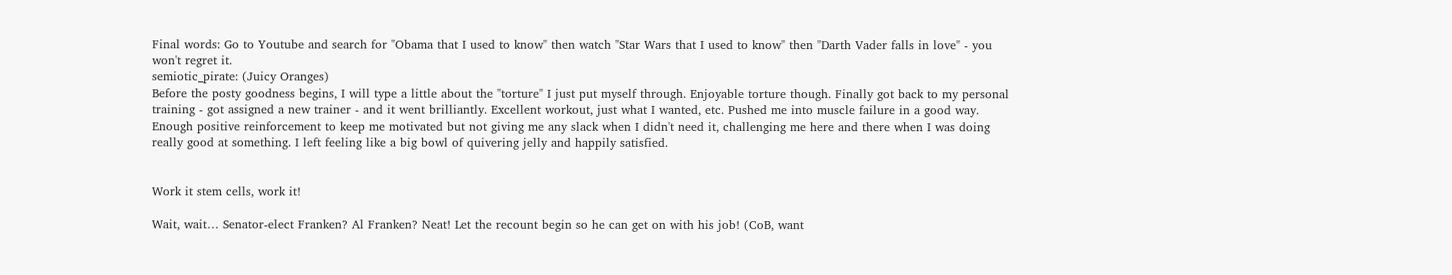Final words: Go to Youtube and search for "Obama that I used to know" then watch "Star Wars that I used to know" then "Darth Vader falls in love" - you won't regret it.
semiotic_pirate: (Juicy Oranges)
Before the posty goodness begins, I will type a little about the "torture" I just put myself through. Enjoyable torture though. Finally got back to my personal training - got assigned a new trainer - and it went brilliantly. Excellent workout, just what I wanted, etc. Pushed me into muscle failure in a good way. Enough positive reinforcement to keep me motivated but not giving me any slack when I didn't need it, challenging me here and there when I was doing really good at something. I left feeling like a big bowl of quivering jelly and happily satisfied.


Work it stem cells, work it!

Wait, wait… Senator-elect Franken? Al Franken? Neat! Let the recount begin so he can get on with his job! (CoB, want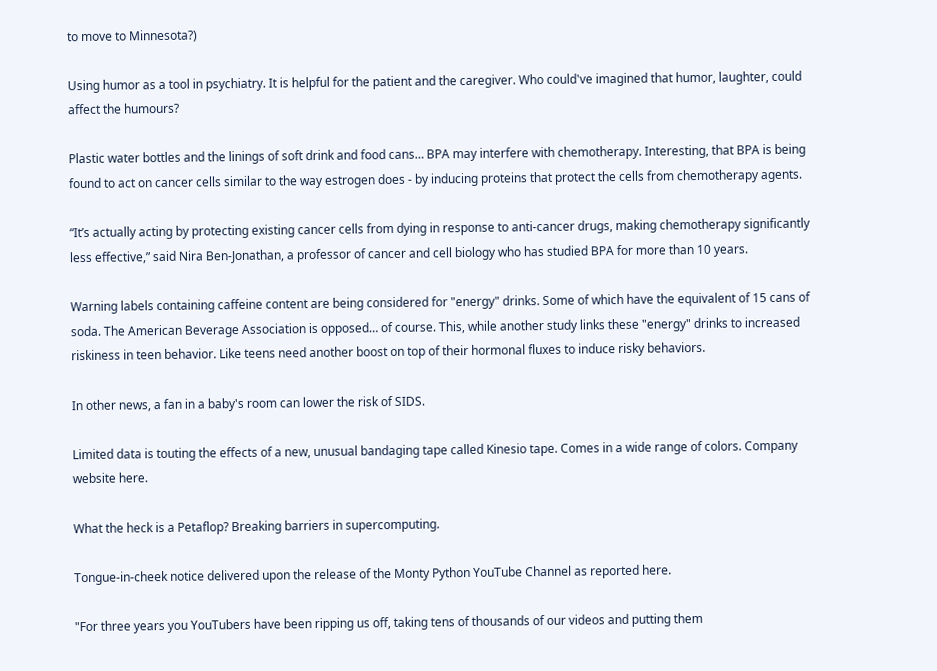to move to Minnesota?)

Using humor as a tool in psychiatry. It is helpful for the patient and the caregiver. Who could've imagined that humor, laughter, could affect the humours?

Plastic water bottles and the linings of soft drink and food cans… BPA may interfere with chemotherapy. Interesting, that BPA is being found to act on cancer cells similar to the way estrogen does - by inducing proteins that protect the cells from chemotherapy agents.

“It’s actually acting by protecting existing cancer cells from dying in response to anti-cancer drugs, making chemotherapy significantly less effective,” said Nira Ben-Jonathan, a professor of cancer and cell biology who has studied BPA for more than 10 years.

Warning labels containing caffeine content are being considered for "energy" drinks. Some of which have the equivalent of 15 cans of soda. The American Beverage Association is opposed… of course. This, while another study links these "energy" drinks to increased riskiness in teen behavior. Like teens need another boost on top of their hormonal fluxes to induce risky behaviors.

In other news, a fan in a baby's room can lower the risk of SIDS.

Limited data is touting the effects of a new, unusual bandaging tape called Kinesio tape. Comes in a wide range of colors. Company website here.

What the heck is a Petaflop? Breaking barriers in supercomputing.

Tongue-in-cheek notice delivered upon the release of the Monty Python YouTube Channel as reported here.

"For three years you YouTubers have been ripping us off, taking tens of thousands of our videos and putting them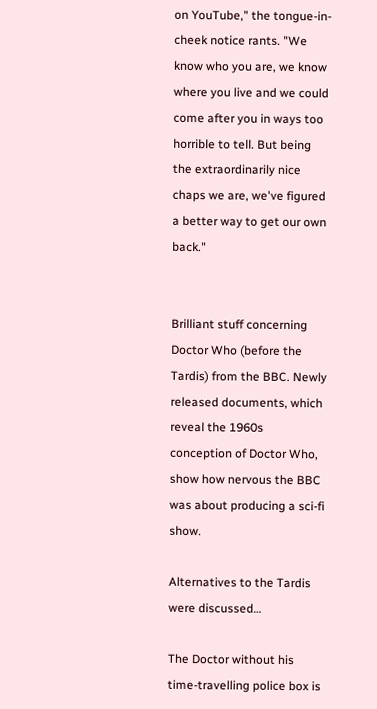on YouTube," the tongue-in-cheek notice rants. "We know who you are, we know where you live and we could come after you in ways too horrible to tell. But being the extraordinarily nice chaps we are, we've figured a better way to get our own back."


Brilliant stuff concerning Doctor Who (before the Tardis) from the BBC. Newly released documents, which reveal the 1960s conception of Doctor Who, show how nervous the BBC was about producing a sci-fi show.

Alternatives to the Tardis were discussed…

The Doctor without his time-travelling police box is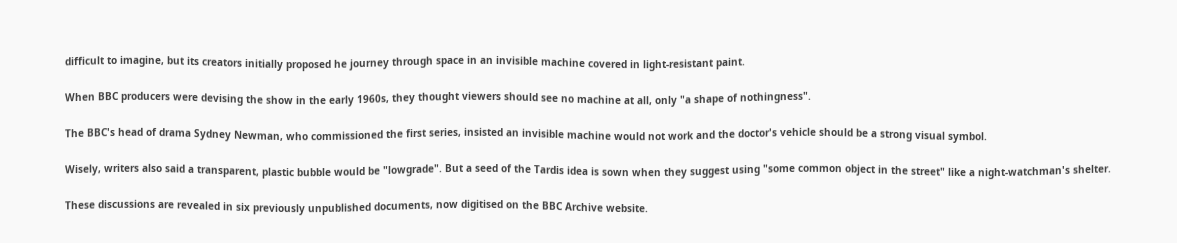difficult to imagine, but its creators initially proposed he journey through space in an invisible machine covered in light-resistant paint.

When BBC producers were devising the show in the early 1960s, they thought viewers should see no machine at all, only "a shape of nothingness".

The BBC's head of drama Sydney Newman, who commissioned the first series, insisted an invisible machine would not work and the doctor's vehicle should be a strong visual symbol.

Wisely, writers also said a transparent, plastic bubble would be "lowgrade". But a seed of the Tardis idea is sown when they suggest using "some common object in the street" like a night-watchman's shelter.

These discussions are revealed in six previously unpublished documents, now digitised on the BBC Archive website.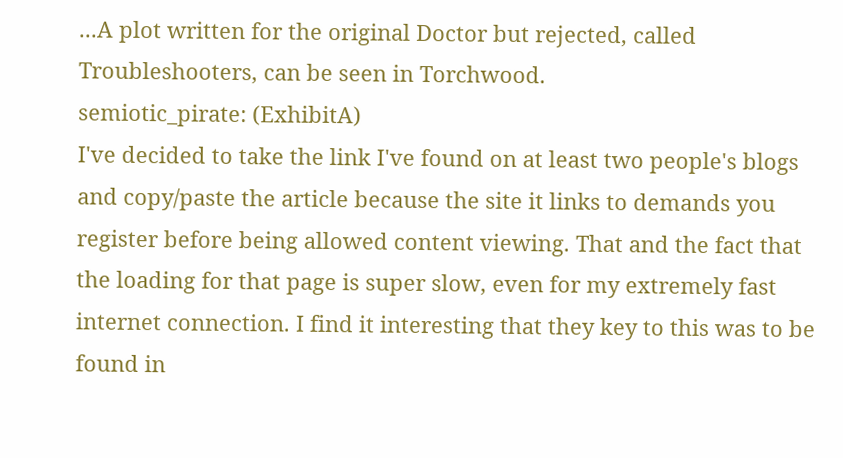...A plot written for the original Doctor but rejected, called Troubleshooters, can be seen in Torchwood.
semiotic_pirate: (ExhibitA)
I've decided to take the link I've found on at least two people's blogs and copy/paste the article because the site it links to demands you register before being allowed content viewing. That and the fact that the loading for that page is super slow, even for my extremely fast internet connection. I find it interesting that they key to this was to be found in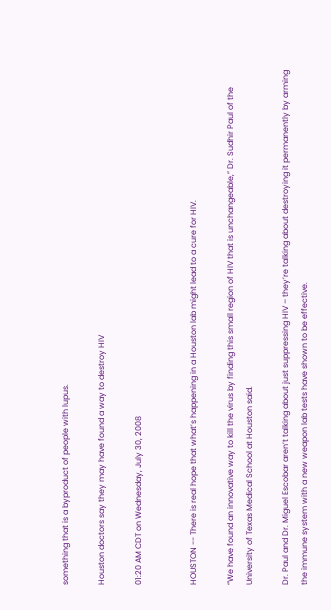something that is a byproduct of people with lupus.

Houston doctors say they may have found a way to destroy HIV

01:20 AM CDT on Wednesday, July 30, 2008


HOUSTON -- There is real hope that what’s happening in a Houston lab might lead to a cure for HIV.

“We have found an innovative way to kill the virus by finding this small region of HIV that is unchangeable,” Dr. Sudhir Paul of the University of Texas Medical School at Houston said.

Dr. Paul and Dr. Miguel Escobar aren’t talking about just suppressing HIV – they’re talking about destroying it permanently by arming the immune system with a new weapon lab tests have shown to be effective.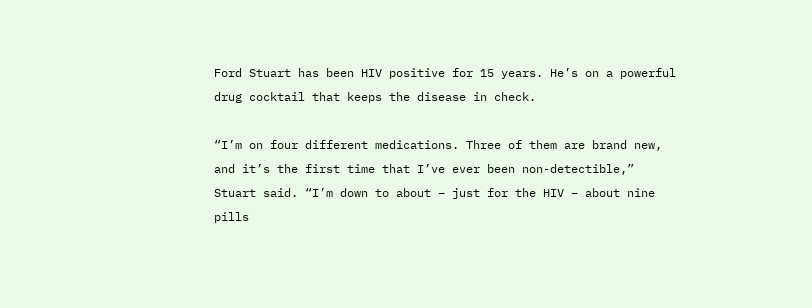Ford Stuart has been HIV positive for 15 years. He’s on a powerful drug cocktail that keeps the disease in check.

“I’m on four different medications. Three of them are brand new, and it’s the first time that I’ve ever been non-detectible,” Stuart said. “I’m down to about – just for the HIV – about nine pills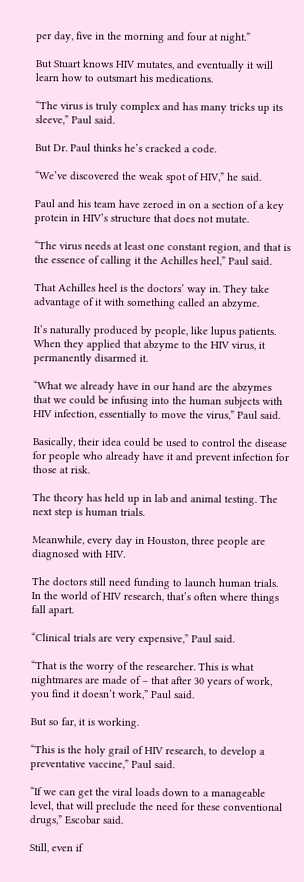per day, five in the morning and four at night.”

But Stuart knows HIV mutates, and eventually it will learn how to outsmart his medications.

“The virus is truly complex and has many tricks up its sleeve,” Paul said.

But Dr. Paul thinks he’s cracked a code.

“We’ve discovered the weak spot of HIV,” he said.

Paul and his team have zeroed in on a section of a key protein in HIV’s structure that does not mutate.

“The virus needs at least one constant region, and that is the essence of calling it the Achilles heel,” Paul said.

That Achilles heel is the doctors’ way in. They take advantage of it with something called an abzyme.

It’s naturally produced by people, like lupus patients. When they applied that abzyme to the HIV virus, it permanently disarmed it.

“What we already have in our hand are the abzymes that we could be infusing into the human subjects with HIV infection, essentially to move the virus,” Paul said.

Basically, their idea could be used to control the disease for people who already have it and prevent infection for those at risk.

The theory has held up in lab and animal testing. The next step is human trials.

Meanwhile, every day in Houston, three people are diagnosed with HIV.

The doctors still need funding to launch human trials. In the world of HIV research, that’s often where things fall apart.

“Clinical trials are very expensive,” Paul said.

“That is the worry of the researcher. This is what nightmares are made of – that after 30 years of work, you find it doesn’t work,” Paul said.

But so far, it is working.

“This is the holy grail of HIV research, to develop a preventative vaccine,” Paul said.

“If we can get the viral loads down to a manageable level, that will preclude the need for these conventional drugs,” Escobar said.

Still, even if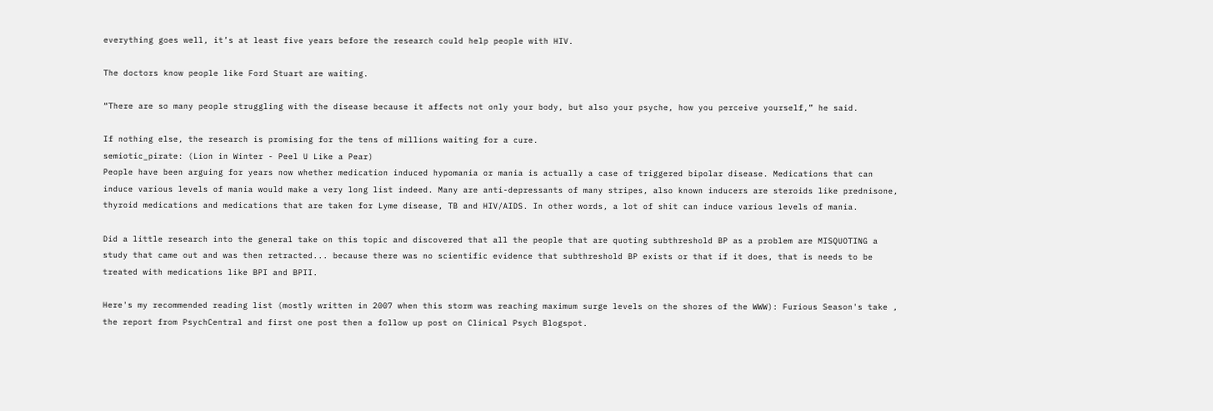everything goes well, it’s at least five years before the research could help people with HIV.

The doctors know people like Ford Stuart are waiting.

“There are so many people struggling with the disease because it affects not only your body, but also your psyche, how you perceive yourself,” he said.

If nothing else, the research is promising for the tens of millions waiting for a cure.
semiotic_pirate: (Lion in Winter - Peel U Like a Pear)
People have been arguing for years now whether medication induced hypomania or mania is actually a case of triggered bipolar disease. Medications that can induce various levels of mania would make a very long list indeed. Many are anti-depressants of many stripes, also known inducers are steroids like prednisone, thyroid medications and medications that are taken for Lyme disease, TB and HIV/AIDS. In other words, a lot of shit can induce various levels of mania.

Did a little research into the general take on this topic and discovered that all the people that are quoting subthreshold BP as a problem are MISQUOTING a study that came out and was then retracted... because there was no scientific evidence that subthreshold BP exists or that if it does, that is needs to be treated with medications like BPI and BPII.

Here's my recommended reading list (mostly written in 2007 when this storm was reaching maximum surge levels on the shores of the WWW): Furious Season's take , the report from PsychCentral and first one post then a follow up post on Clinical Psych Blogspot.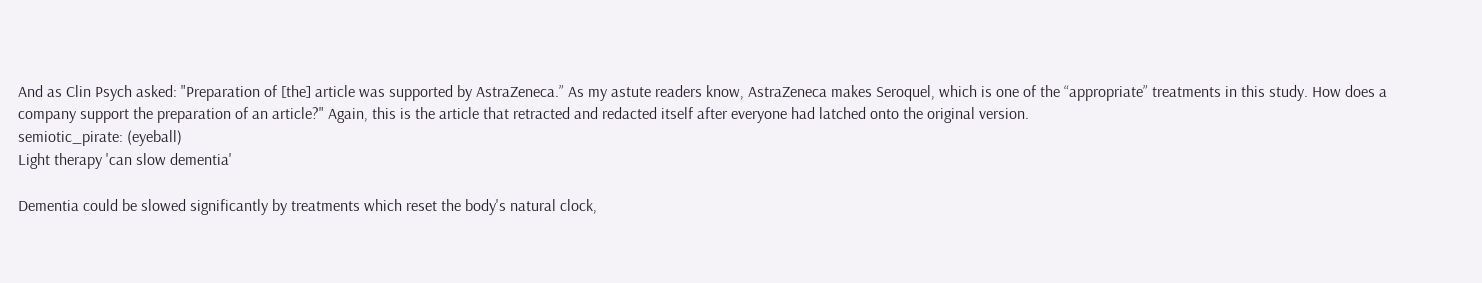And as Clin Psych asked: "Preparation of [the] article was supported by AstraZeneca.” As my astute readers know, AstraZeneca makes Seroquel, which is one of the “appropriate” treatments in this study. How does a company support the preparation of an article?" Again, this is the article that retracted and redacted itself after everyone had latched onto the original version.
semiotic_pirate: (eyeball)
Light therapy 'can slow dementia'

Dementia could be slowed significantly by treatments which reset the body's natural clock,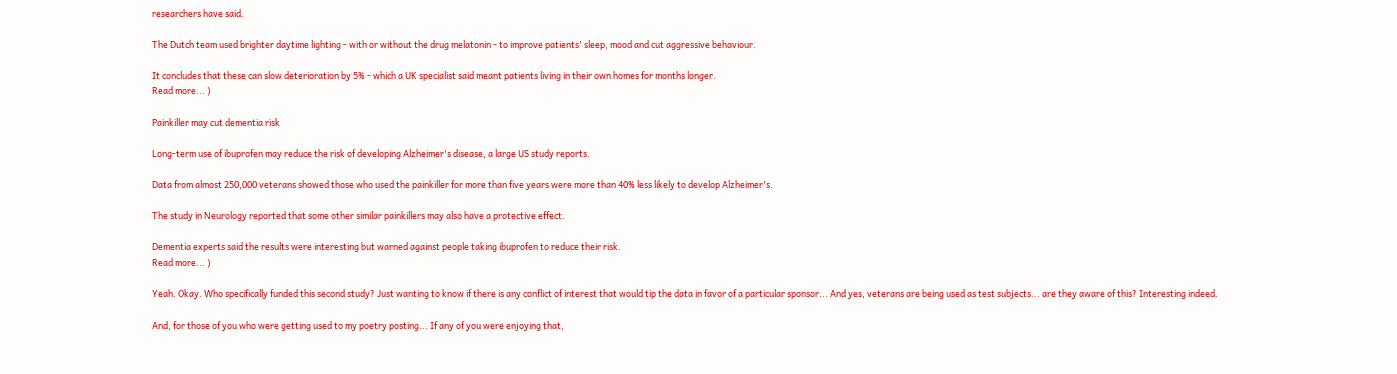researchers have said.

The Dutch team used brighter daytime lighting - with or without the drug melatonin - to improve patients' sleep, mood and cut aggressive behaviour.

It concludes that these can slow deterioration by 5% - which a UK specialist said meant patients living in their own homes for months longer.
Read more... )

Painkiller may cut dementia risk

Long-term use of ibuprofen may reduce the risk of developing Alzheimer's disease, a large US study reports.

Data from almost 250,000 veterans showed those who used the painkiller for more than five years were more than 40% less likely to develop Alzheimer's.

The study in Neurology reported that some other similar painkillers may also have a protective effect.

Dementia experts said the results were interesting but warned against people taking ibuprofen to reduce their risk.
Read more... )

Yeah. Okay. Who specifically funded this second study? Just wanting to know if there is any conflict of interest that would tip the data in favor of a particular sponsor... And yes, veterans are being used as test subjects... are they aware of this? Interesting indeed.

And, for those of you who were getting used to my poetry posting... If any of you were enjoying that,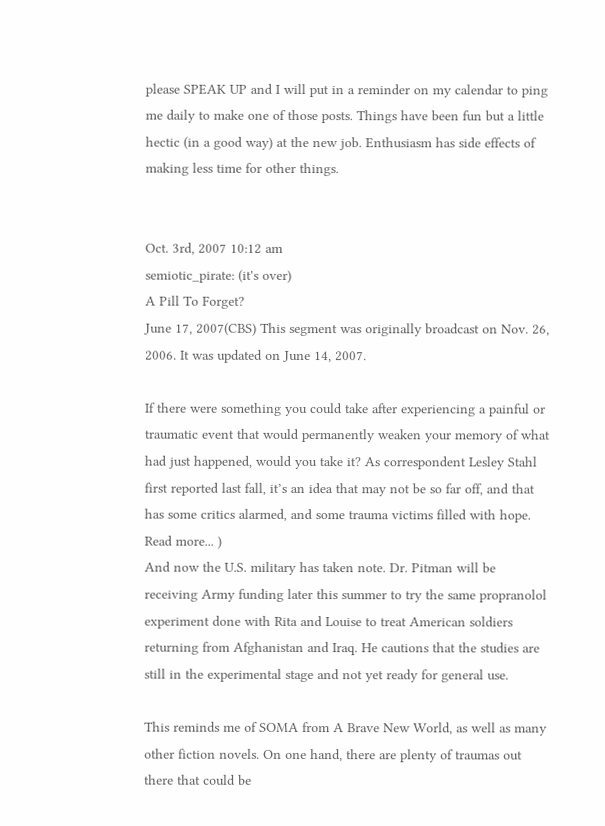please SPEAK UP and I will put in a reminder on my calendar to ping me daily to make one of those posts. Things have been fun but a little hectic (in a good way) at the new job. Enthusiasm has side effects of making less time for other things.


Oct. 3rd, 2007 10:12 am
semiotic_pirate: (it's over)
A Pill To Forget?
June 17, 2007(CBS) This segment was originally broadcast on Nov. 26, 2006. It was updated on June 14, 2007.

If there were something you could take after experiencing a painful or traumatic event that would permanently weaken your memory of what had just happened, would you take it? As correspondent Lesley Stahl first reported last fall, it’s an idea that may not be so far off, and that has some critics alarmed, and some trauma victims filled with hope.
Read more... )
And now the U.S. military has taken note. Dr. Pitman will be receiving Army funding later this summer to try the same propranolol experiment done with Rita and Louise to treat American soldiers returning from Afghanistan and Iraq. He cautions that the studies are still in the experimental stage and not yet ready for general use.

This reminds me of SOMA from A Brave New World, as well as many other fiction novels. On one hand, there are plenty of traumas out there that could be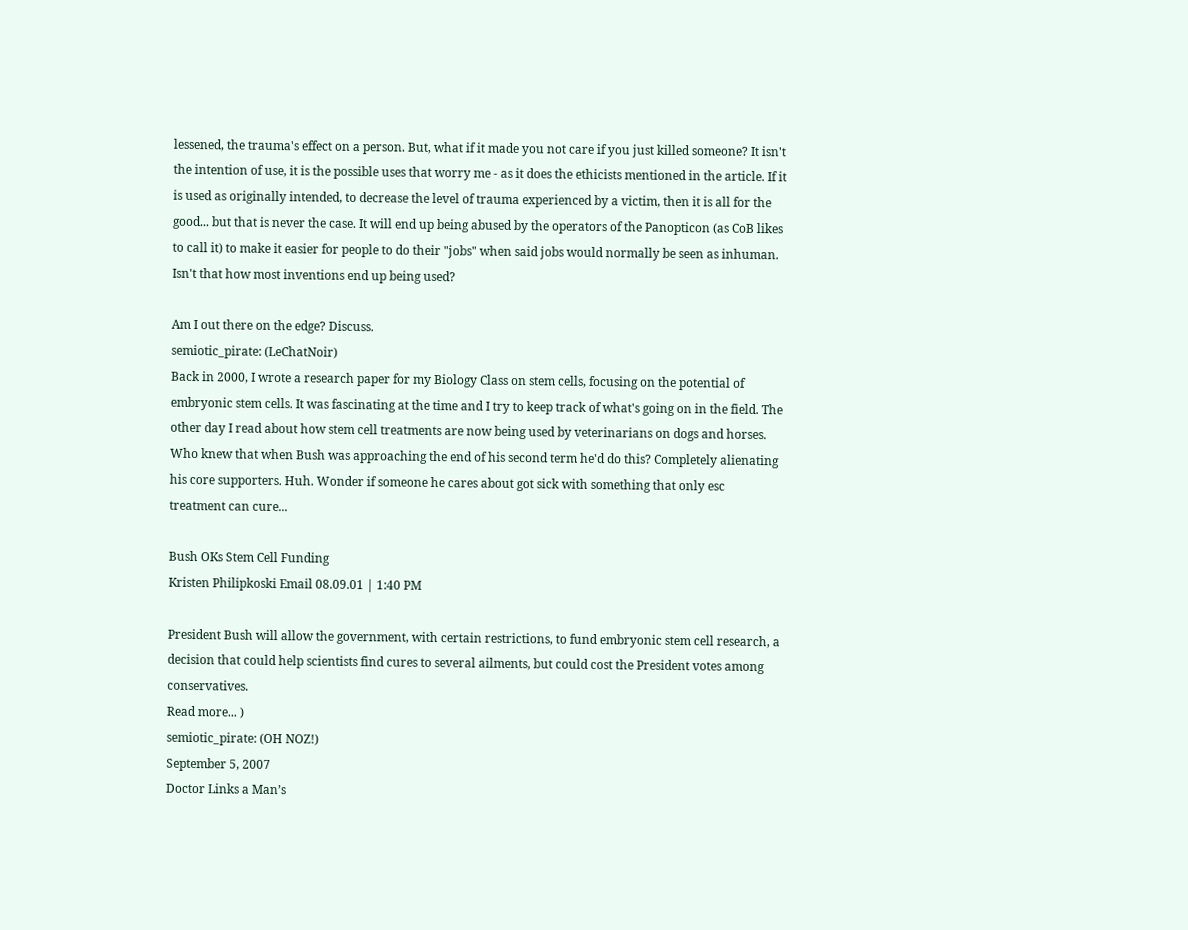lessened, the trauma's effect on a person. But, what if it made you not care if you just killed someone? It isn't the intention of use, it is the possible uses that worry me - as it does the ethicists mentioned in the article. If it is used as originally intended, to decrease the level of trauma experienced by a victim, then it is all for the good... but that is never the case. It will end up being abused by the operators of the Panopticon (as CoB likes to call it) to make it easier for people to do their "jobs" when said jobs would normally be seen as inhuman. Isn't that how most inventions end up being used?

Am I out there on the edge? Discuss.
semiotic_pirate: (LeChatNoir)
Back in 2000, I wrote a research paper for my Biology Class on stem cells, focusing on the potential of embryonic stem cells. It was fascinating at the time and I try to keep track of what's going on in the field. The other day I read about how stem cell treatments are now being used by veterinarians on dogs and horses. Who knew that when Bush was approaching the end of his second term he'd do this? Completely alienating his core supporters. Huh. Wonder if someone he cares about got sick with something that only esc treatment can cure...

Bush OKs Stem Cell Funding
Kristen Philipkoski Email 08.09.01 | 1:40 PM

President Bush will allow the government, with certain restrictions, to fund embryonic stem cell research, a decision that could help scientists find cures to several ailments, but could cost the President votes among conservatives.
Read more... )
semiotic_pirate: (OH NOZ!)
September 5, 2007
Doctor Links a Man’s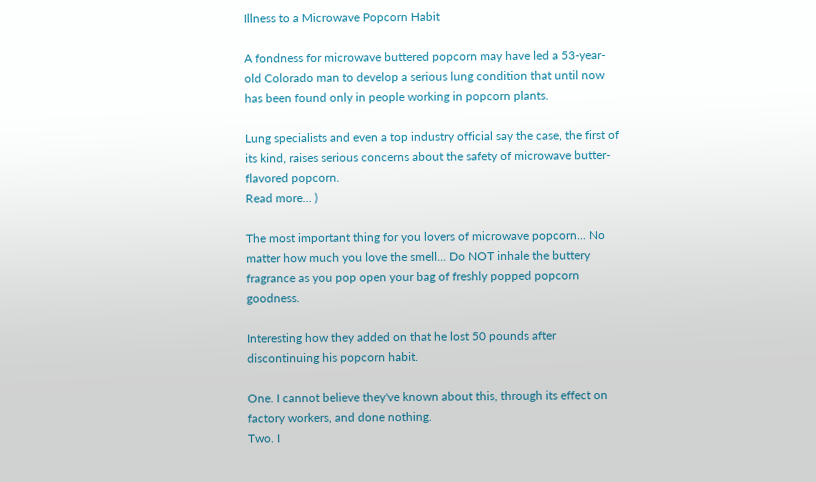Illness to a Microwave Popcorn Habit

A fondness for microwave buttered popcorn may have led a 53-year-old Colorado man to develop a serious lung condition that until now has been found only in people working in popcorn plants.

Lung specialists and even a top industry official say the case, the first of its kind, raises serious concerns about the safety of microwave butter-flavored popcorn.
Read more... )

The most important thing for you lovers of microwave popcorn... No matter how much you love the smell... Do NOT inhale the buttery fragrance as you pop open your bag of freshly popped popcorn goodness.

Interesting how they added on that he lost 50 pounds after discontinuing his popcorn habit.

One. I cannot believe they've known about this, through its effect on factory workers, and done nothing.
Two. I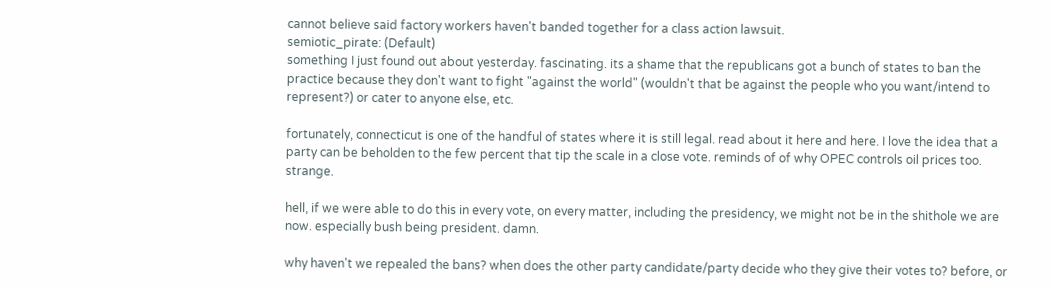cannot believe said factory workers haven't banded together for a class action lawsuit.
semiotic_pirate: (Default)
something I just found out about yesterday. fascinating. its a shame that the republicans got a bunch of states to ban the practice because they don't want to fight "against the world" (wouldn't that be against the people who you want/intend to represent?) or cater to anyone else, etc.

fortunately, connecticut is one of the handful of states where it is still legal. read about it here and here. I love the idea that a party can be beholden to the few percent that tip the scale in a close vote. reminds of of why OPEC controls oil prices too. strange.

hell, if we were able to do this in every vote, on every matter, including the presidency, we might not be in the shithole we are now. especially bush being president. damn.

why haven't we repealed the bans? when does the other party candidate/party decide who they give their votes to? before, or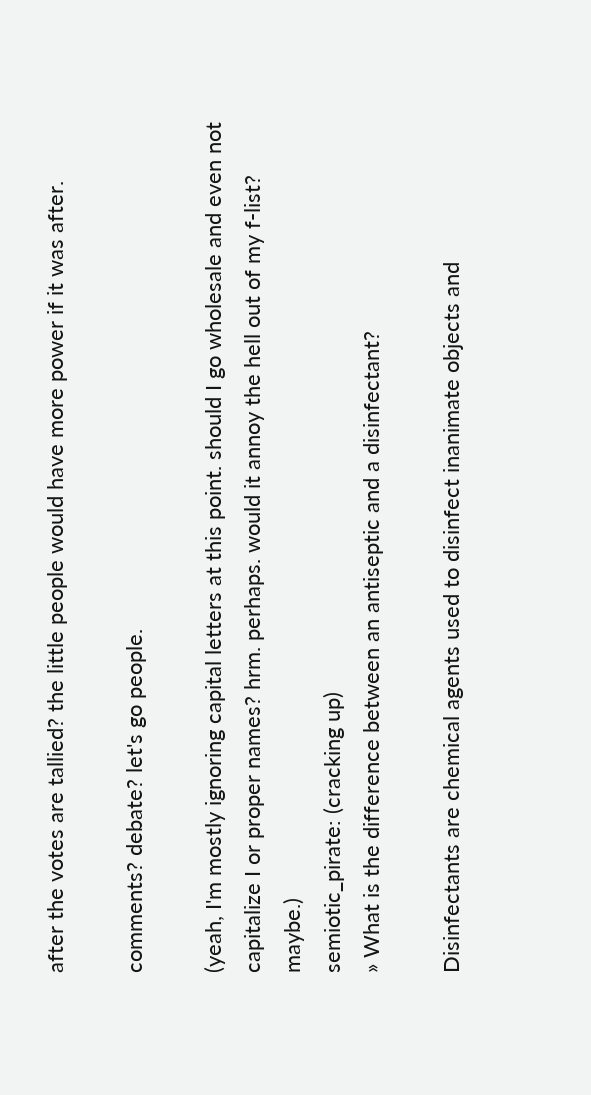after the votes are tallied? the little people would have more power if it was after.

comments? debate? let's go people.

(yeah, I'm mostly ignoring capital letters at this point. should I go wholesale and even not capitalize I or proper names? hrm. perhaps. would it annoy the hell out of my f-list? maybe.)
semiotic_pirate: (cracking up)
» What is the difference between an antiseptic and a disinfectant?

Disinfectants are chemical agents used to disinfect inanimate objects and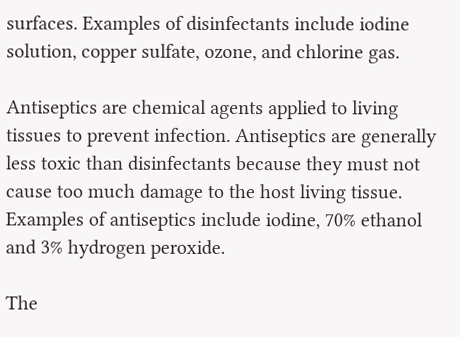surfaces. Examples of disinfectants include iodine solution, copper sulfate, ozone, and chlorine gas.

Antiseptics are chemical agents applied to living tissues to prevent infection. Antiseptics are generally less toxic than disinfectants because they must not cause too much damage to the host living tissue. Examples of antiseptics include iodine, 70% ethanol and 3% hydrogen peroxide.

The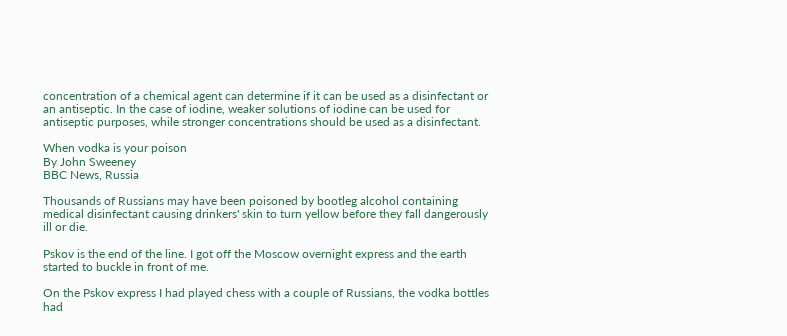concentration of a chemical agent can determine if it can be used as a disinfectant or an antiseptic. In the case of iodine, weaker solutions of iodine can be used for antiseptic purposes, while stronger concentrations should be used as a disinfectant.

When vodka is your poison
By John Sweeney
BBC News, Russia

Thousands of Russians may have been poisoned by bootleg alcohol containing medical disinfectant causing drinkers' skin to turn yellow before they fall dangerously ill or die.

Pskov is the end of the line. I got off the Moscow overnight express and the earth started to buckle in front of me.

On the Pskov express I had played chess with a couple of Russians, the vodka bottles had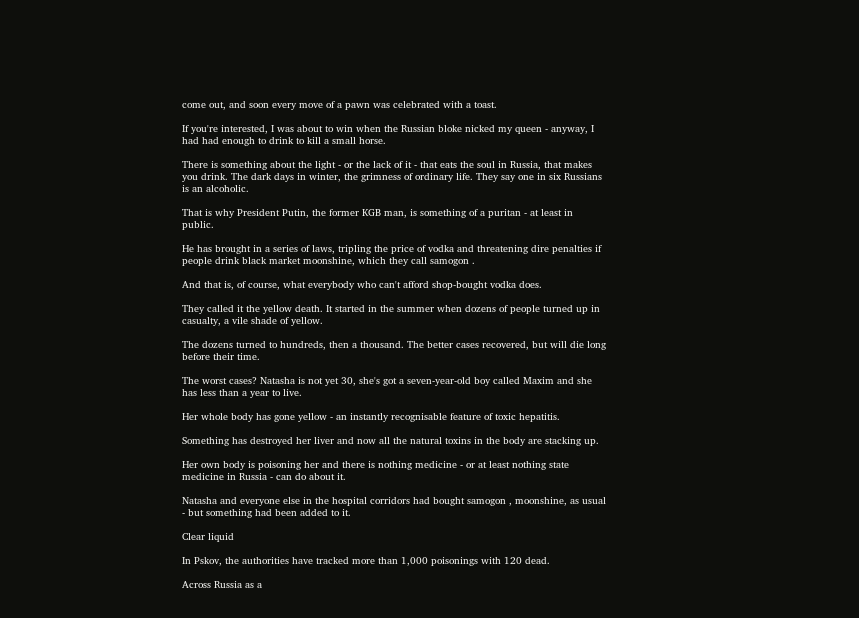come out, and soon every move of a pawn was celebrated with a toast.

If you're interested, I was about to win when the Russian bloke nicked my queen - anyway, I had had enough to drink to kill a small horse.

There is something about the light - or the lack of it - that eats the soul in Russia, that makes you drink. The dark days in winter, the grimness of ordinary life. They say one in six Russians is an alcoholic.

That is why President Putin, the former KGB man, is something of a puritan - at least in public.

He has brought in a series of laws, tripling the price of vodka and threatening dire penalties if people drink black market moonshine, which they call samogon .

And that is, of course, what everybody who can't afford shop-bought vodka does.

They called it the yellow death. It started in the summer when dozens of people turned up in casualty, a vile shade of yellow.

The dozens turned to hundreds, then a thousand. The better cases recovered, but will die long before their time.

The worst cases? Natasha is not yet 30, she's got a seven-year-old boy called Maxim and she has less than a year to live.

Her whole body has gone yellow - an instantly recognisable feature of toxic hepatitis.

Something has destroyed her liver and now all the natural toxins in the body are stacking up.

Her own body is poisoning her and there is nothing medicine - or at least nothing state medicine in Russia - can do about it.

Natasha and everyone else in the hospital corridors had bought samogon , moonshine, as usual - but something had been added to it.

Clear liquid

In Pskov, the authorities have tracked more than 1,000 poisonings with 120 dead.

Across Russia as a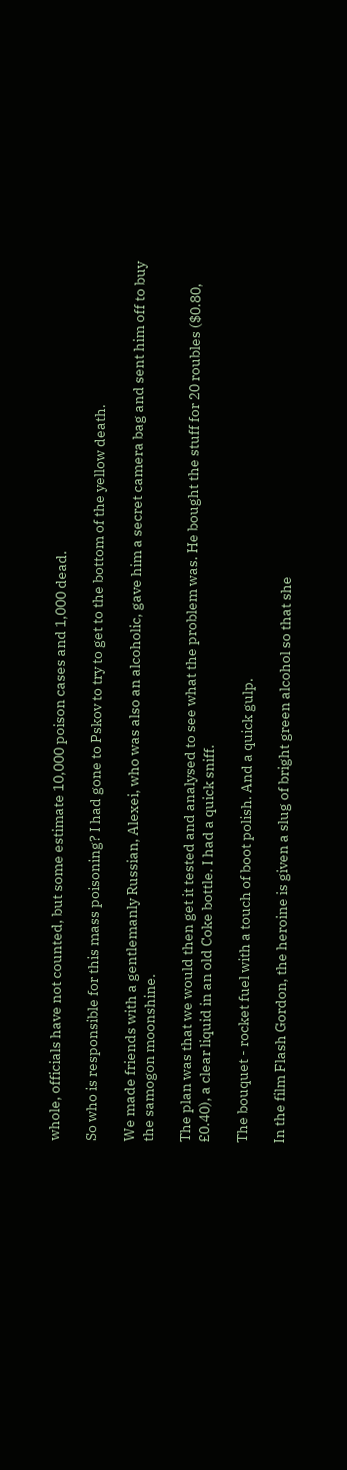whole, officials have not counted, but some estimate 10,000 poison cases and 1,000 dead.

So who is responsible for this mass poisoning? I had gone to Pskov to try to get to the bottom of the yellow death.

We made friends with a gentlemanly Russian, Alexei, who was also an alcoholic, gave him a secret camera bag and sent him off to buy the samogon moonshine.

The plan was that we would then get it tested and analysed to see what the problem was. He bought the stuff for 20 roubles ($0.80, £0.40), a clear liquid in an old Coke bottle. I had a quick sniff.

The bouquet - rocket fuel with a touch of boot polish. And a quick gulp.

In the film Flash Gordon, the heroine is given a slug of bright green alcohol so that she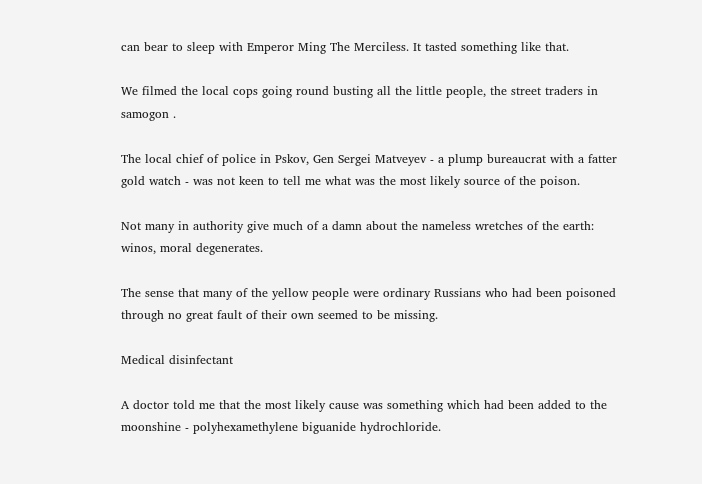can bear to sleep with Emperor Ming The Merciless. It tasted something like that.

We filmed the local cops going round busting all the little people, the street traders in samogon .

The local chief of police in Pskov, Gen Sergei Matveyev - a plump bureaucrat with a fatter gold watch - was not keen to tell me what was the most likely source of the poison.

Not many in authority give much of a damn about the nameless wretches of the earth: winos, moral degenerates.

The sense that many of the yellow people were ordinary Russians who had been poisoned through no great fault of their own seemed to be missing.

Medical disinfectant

A doctor told me that the most likely cause was something which had been added to the moonshine - polyhexamethylene biguanide hydrochloride.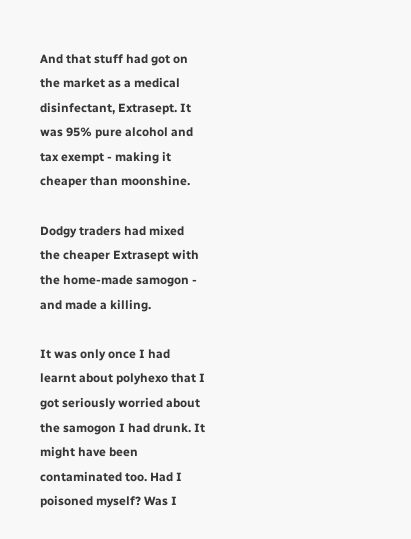And that stuff had got on the market as a medical disinfectant, Extrasept. It was 95% pure alcohol and tax exempt - making it cheaper than moonshine.

Dodgy traders had mixed the cheaper Extrasept with the home-made samogon - and made a killing.

It was only once I had learnt about polyhexo that I got seriously worried about the samogon I had drunk. It might have been contaminated too. Had I poisoned myself? Was I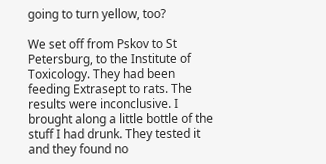going to turn yellow, too?

We set off from Pskov to St Petersburg, to the Institute of Toxicology. They had been feeding Extrasept to rats. The results were inconclusive. I brought along a little bottle of the stuff I had drunk. They tested it and they found no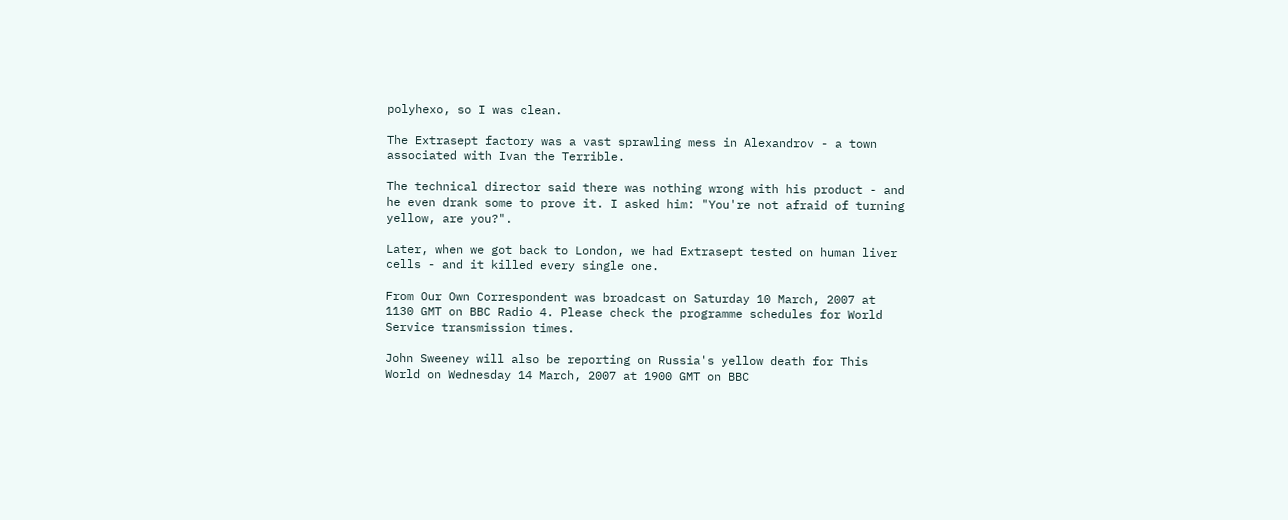polyhexo, so I was clean.

The Extrasept factory was a vast sprawling mess in Alexandrov - a town associated with Ivan the Terrible.

The technical director said there was nothing wrong with his product - and he even drank some to prove it. I asked him: "You're not afraid of turning yellow, are you?".

Later, when we got back to London, we had Extrasept tested on human liver cells - and it killed every single one.

From Our Own Correspondent was broadcast on Saturday 10 March, 2007 at 1130 GMT on BBC Radio 4. Please check the programme schedules for World Service transmission times.

John Sweeney will also be reporting on Russia's yellow death for This World on Wednesday 14 March, 2007 at 1900 GMT on BBC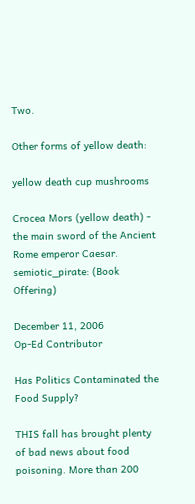Two.

Other forms of yellow death:

yellow death cup mushrooms

Crocea Mors (yellow death) - the main sword of the Ancient Rome emperor Caesar.
semiotic_pirate: (Book Offering)

December 11, 2006
Op-Ed Contributor

Has Politics Contaminated the Food Supply?

THIS fall has brought plenty of bad news about food poisoning. More than 200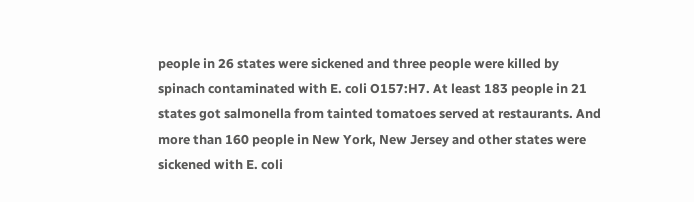people in 26 states were sickened and three people were killed by spinach contaminated with E. coli O157:H7. At least 183 people in 21 states got salmonella from tainted tomatoes served at restaurants. And more than 160 people in New York, New Jersey and other states were sickened with E. coli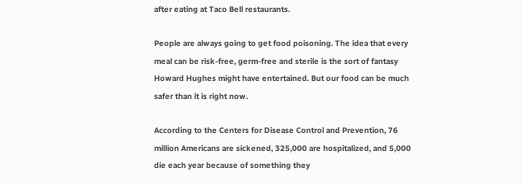after eating at Taco Bell restaurants.

People are always going to get food poisoning. The idea that every meal can be risk-free, germ-free and sterile is the sort of fantasy Howard Hughes might have entertained. But our food can be much safer than it is right now.

According to the Centers for Disease Control and Prevention, 76 million Americans are sickened, 325,000 are hospitalized, and 5,000 die each year because of something they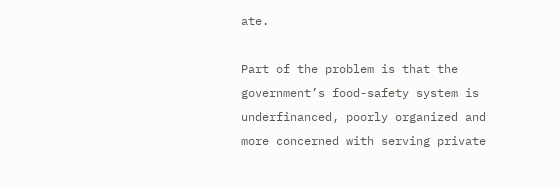ate.

Part of the problem is that the government’s food-safety system is underfinanced, poorly organized and more concerned with serving private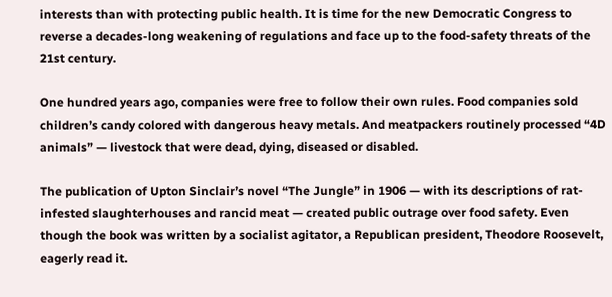interests than with protecting public health. It is time for the new Democratic Congress to reverse a decades-long weakening of regulations and face up to the food-safety threats of the 21st century.

One hundred years ago, companies were free to follow their own rules. Food companies sold children’s candy colored with dangerous heavy metals. And meatpackers routinely processed “4D animals” — livestock that were dead, dying, diseased or disabled.

The publication of Upton Sinclair’s novel “The Jungle” in 1906 — with its descriptions of rat-infested slaughterhouses and rancid meat — created public outrage over food safety. Even though the book was written by a socialist agitator, a Republican president, Theodore Roosevelt, eagerly read it.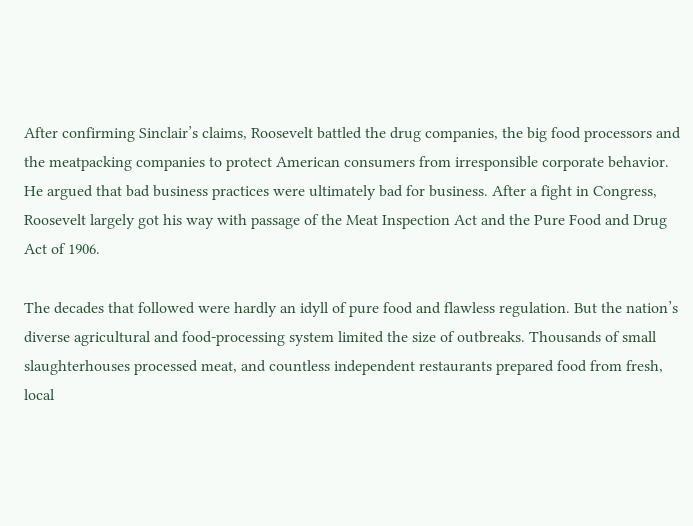After confirming Sinclair’s claims, Roosevelt battled the drug companies, the big food processors and the meatpacking companies to protect American consumers from irresponsible corporate behavior. He argued that bad business practices were ultimately bad for business. After a fight in Congress, Roosevelt largely got his way with passage of the Meat Inspection Act and the Pure Food and Drug Act of 1906.

The decades that followed were hardly an idyll of pure food and flawless regulation. But the nation’s diverse agricultural and food-processing system limited the size of outbreaks. Thousands of small slaughterhouses processed meat, and countless independent restaurants prepared food from fresh, local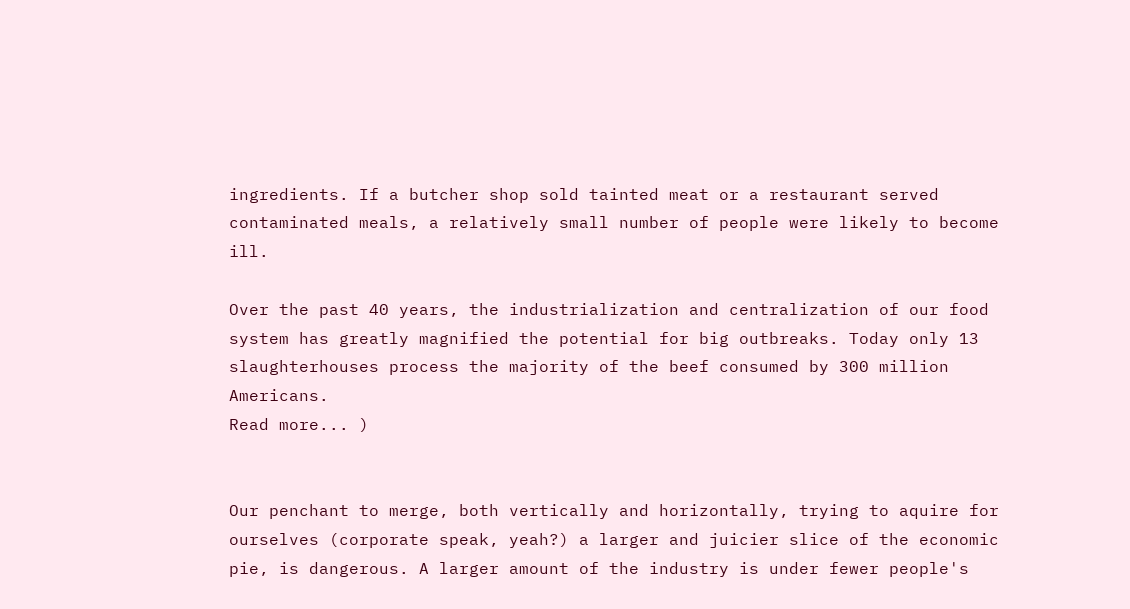ingredients. If a butcher shop sold tainted meat or a restaurant served contaminated meals, a relatively small number of people were likely to become ill.

Over the past 40 years, the industrialization and centralization of our food system has greatly magnified the potential for big outbreaks. Today only 13 slaughterhouses process the majority of the beef consumed by 300 million Americans.
Read more... )


Our penchant to merge, both vertically and horizontally, trying to aquire for ourselves (corporate speak, yeah?) a larger and juicier slice of the economic pie, is dangerous. A larger amount of the industry is under fewer people's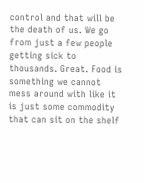control and that will be the death of us. We go from just a few people getting sick to thousands. Great. Food is something we cannot mess around with like it is just some commodity that can sit on the shelf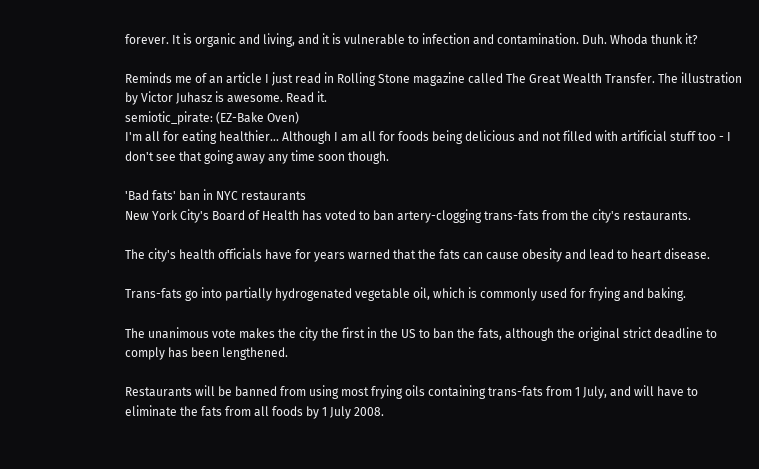forever. It is organic and living, and it is vulnerable to infection and contamination. Duh. Whoda thunk it?

Reminds me of an article I just read in Rolling Stone magazine called The Great Wealth Transfer. The illustration by Victor Juhasz is awesome. Read it.
semiotic_pirate: (EZ-Bake Oven)
I'm all for eating healthier... Although I am all for foods being delicious and not filled with artificial stuff too - I don't see that going away any time soon though.

'Bad fats' ban in NYC restaurants
New York City's Board of Health has voted to ban artery-clogging trans-fats from the city's restaurants.

The city's health officials have for years warned that the fats can cause obesity and lead to heart disease.

Trans-fats go into partially hydrogenated vegetable oil, which is commonly used for frying and baking.

The unanimous vote makes the city the first in the US to ban the fats, although the original strict deadline to comply has been lengthened.

Restaurants will be banned from using most frying oils containing trans-fats from 1 July, and will have to eliminate the fats from all foods by 1 July 2008.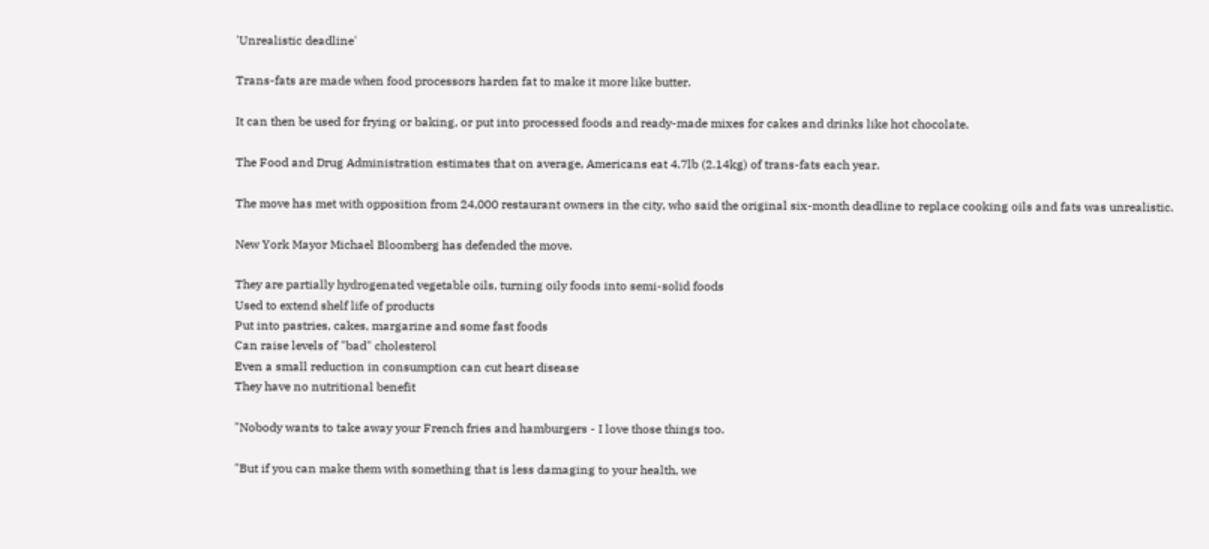'Unrealistic deadline'

Trans-fats are made when food processors harden fat to make it more like butter.

It can then be used for frying or baking, or put into processed foods and ready-made mixes for cakes and drinks like hot chocolate.

The Food and Drug Administration estimates that on average, Americans eat 4.7lb (2.14kg) of trans-fats each year.

The move has met with opposition from 24,000 restaurant owners in the city, who said the original six-month deadline to replace cooking oils and fats was unrealistic.

New York Mayor Michael Bloomberg has defended the move.

They are partially hydrogenated vegetable oils, turning oily foods into semi-solid foods
Used to extend shelf life of products
Put into pastries, cakes, margarine and some fast foods
Can raise levels of "bad" cholesterol
Even a small reduction in consumption can cut heart disease
They have no nutritional benefit

"Nobody wants to take away your French fries and hamburgers - I love those things too.

"But if you can make them with something that is less damaging to your health, we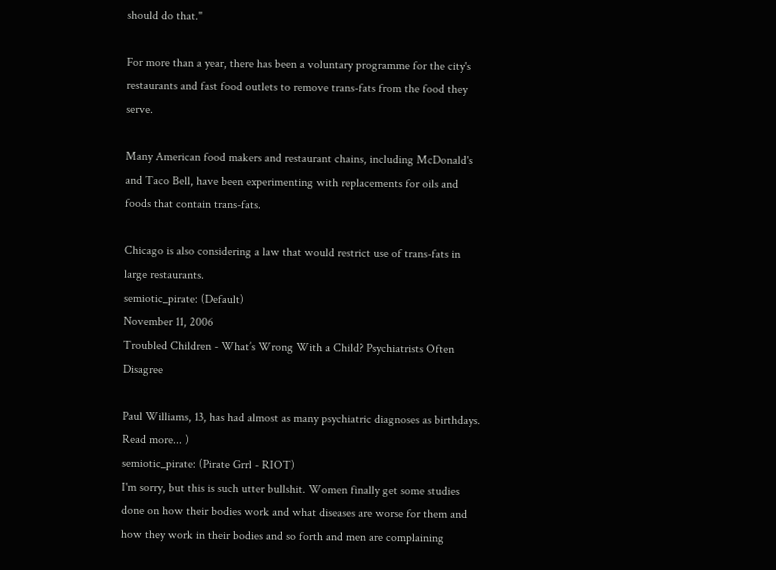should do that."

For more than a year, there has been a voluntary programme for the city's restaurants and fast food outlets to remove trans-fats from the food they serve.

Many American food makers and restaurant chains, including McDonald's and Taco Bell, have been experimenting with replacements for oils and foods that contain trans-fats.

Chicago is also considering a law that would restrict use of trans-fats in large restaurants.
semiotic_pirate: (Default)
November 11, 2006
Troubled Children - What’s Wrong With a Child? Psychiatrists Often Disagree

Paul Williams, 13, has had almost as many psychiatric diagnoses as birthdays.
Read more... )
semiotic_pirate: (Pirate Grrl - RIOT)
I'm sorry, but this is such utter bullshit. Women finally get some studies done on how their bodies work and what diseases are worse for them and how they work in their bodies and so forth and men are complaining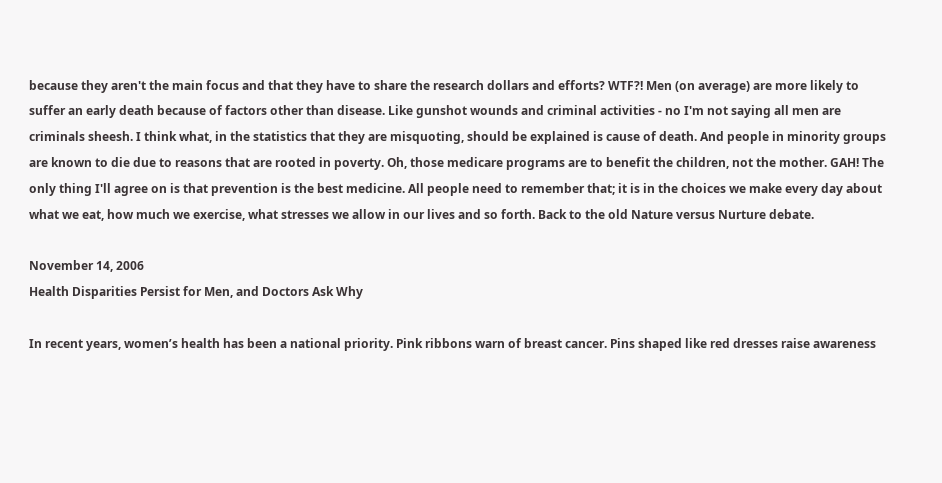because they aren't the main focus and that they have to share the research dollars and efforts? WTF?! Men (on average) are more likely to suffer an early death because of factors other than disease. Like gunshot wounds and criminal activities - no I'm not saying all men are criminals sheesh. I think what, in the statistics that they are misquoting, should be explained is cause of death. And people in minority groups are known to die due to reasons that are rooted in poverty. Oh, those medicare programs are to benefit the children, not the mother. GAH! The only thing I'll agree on is that prevention is the best medicine. All people need to remember that; it is in the choices we make every day about what we eat, how much we exercise, what stresses we allow in our lives and so forth. Back to the old Nature versus Nurture debate.

November 14, 2006
Health Disparities Persist for Men, and Doctors Ask Why

In recent years, women’s health has been a national priority. Pink ribbons warn of breast cancer. Pins shaped like red dresses raise awareness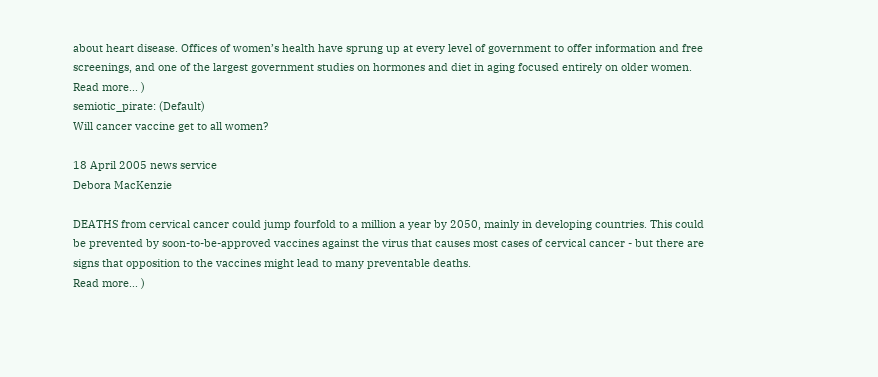about heart disease. Offices of women’s health have sprung up at every level of government to offer information and free screenings, and one of the largest government studies on hormones and diet in aging focused entirely on older women.
Read more... )
semiotic_pirate: (Default)
Will cancer vaccine get to all women?

18 April 2005 news service
Debora MacKenzie

DEATHS from cervical cancer could jump fourfold to a million a year by 2050, mainly in developing countries. This could be prevented by soon-to-be-approved vaccines against the virus that causes most cases of cervical cancer - but there are signs that opposition to the vaccines might lead to many preventable deaths.
Read more... )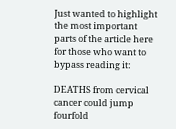Just wanted to highlight the most important parts of the article here for those who want to bypass reading it:

DEATHS from cervical cancer could jump fourfold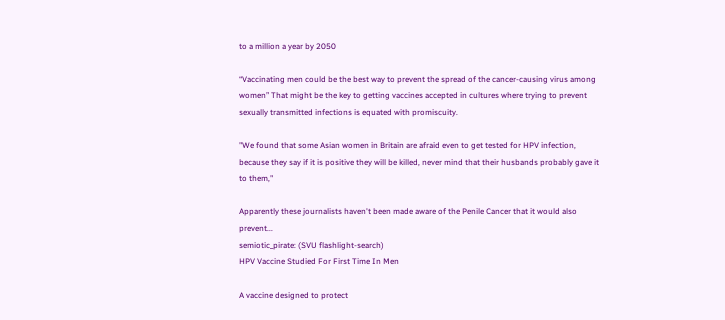to a million a year by 2050

“Vaccinating men could be the best way to prevent the spread of the cancer-causing virus among women” That might be the key to getting vaccines accepted in cultures where trying to prevent sexually transmitted infections is equated with promiscuity.

"We found that some Asian women in Britain are afraid even to get tested for HPV infection, because they say if it is positive they will be killed, never mind that their husbands probably gave it to them,"

Apparently these journalists haven't been made aware of the Penile Cancer that it would also prevent...
semiotic_pirate: (SVU flashlight-search)
HPV Vaccine Studied For First Time In Men

A vaccine designed to protect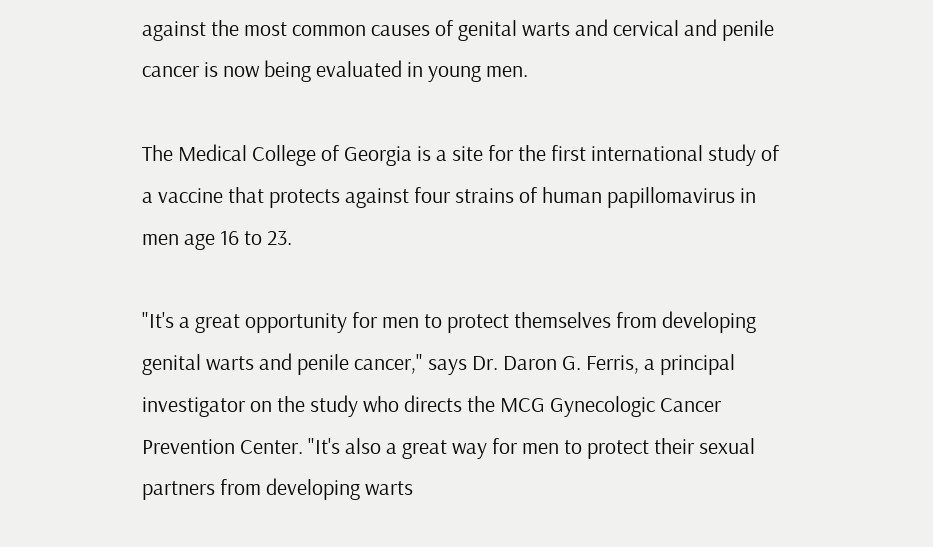against the most common causes of genital warts and cervical and penile cancer is now being evaluated in young men.

The Medical College of Georgia is a site for the first international study of a vaccine that protects against four strains of human papillomavirus in men age 16 to 23.

"It's a great opportunity for men to protect themselves from developing genital warts and penile cancer," says Dr. Daron G. Ferris, a principal investigator on the study who directs the MCG Gynecologic Cancer Prevention Center. "It's also a great way for men to protect their sexual partners from developing warts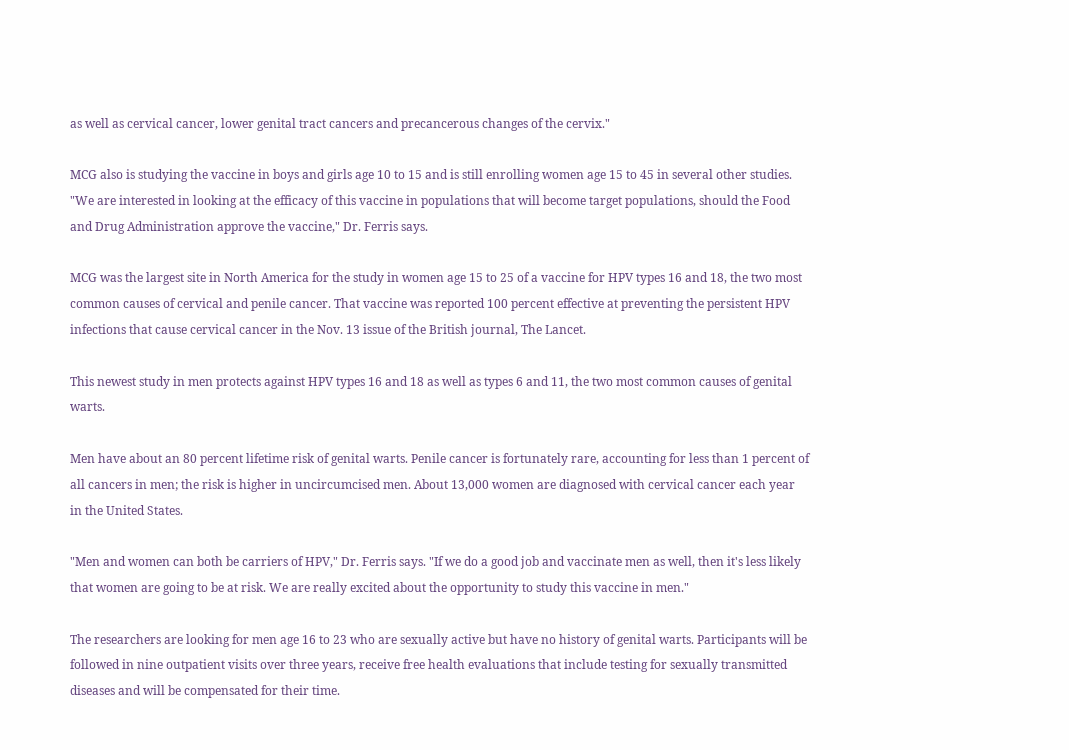as well as cervical cancer, lower genital tract cancers and precancerous changes of the cervix."

MCG also is studying the vaccine in boys and girls age 10 to 15 and is still enrolling women age 15 to 45 in several other studies. "We are interested in looking at the efficacy of this vaccine in populations that will become target populations, should the Food and Drug Administration approve the vaccine," Dr. Ferris says.

MCG was the largest site in North America for the study in women age 15 to 25 of a vaccine for HPV types 16 and 18, the two most common causes of cervical and penile cancer. That vaccine was reported 100 percent effective at preventing the persistent HPV infections that cause cervical cancer in the Nov. 13 issue of the British journal, The Lancet.

This newest study in men protects against HPV types 16 and 18 as well as types 6 and 11, the two most common causes of genital warts.

Men have about an 80 percent lifetime risk of genital warts. Penile cancer is fortunately rare, accounting for less than 1 percent of all cancers in men; the risk is higher in uncircumcised men. About 13,000 women are diagnosed with cervical cancer each year in the United States.

"Men and women can both be carriers of HPV," Dr. Ferris says. "If we do a good job and vaccinate men as well, then it's less likely that women are going to be at risk. We are really excited about the opportunity to study this vaccine in men."

The researchers are looking for men age 16 to 23 who are sexually active but have no history of genital warts. Participants will be followed in nine outpatient visits over three years, receive free health evaluations that include testing for sexually transmitted diseases and will be compensated for their time.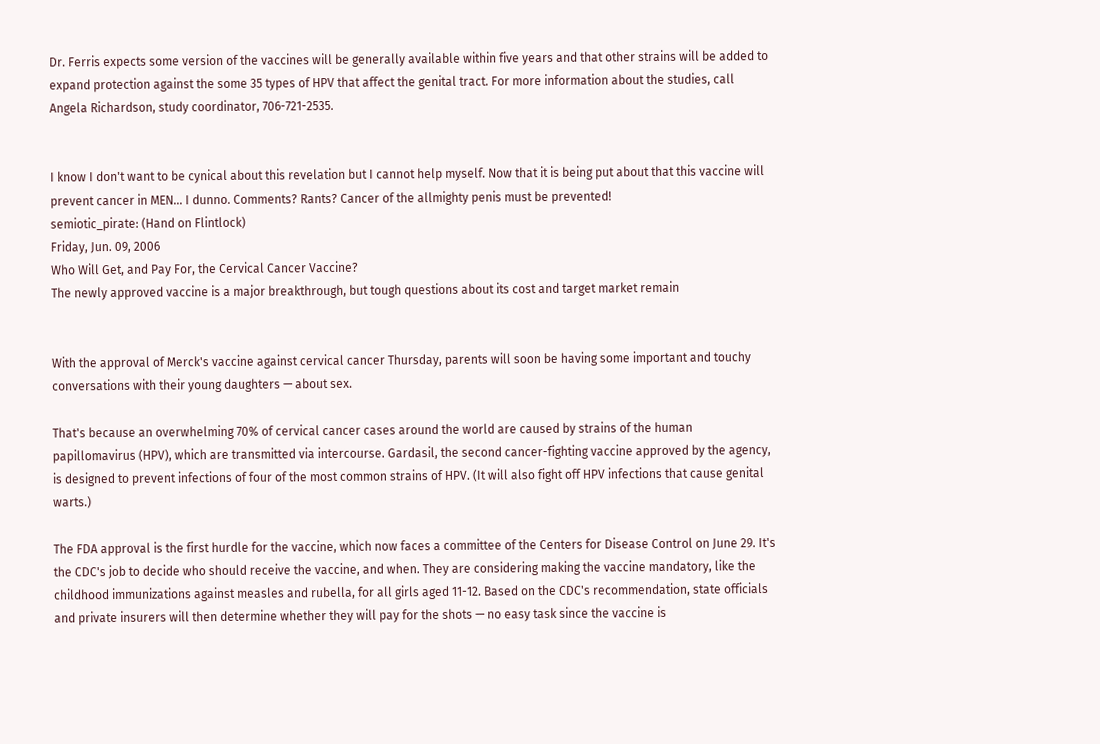Dr. Ferris expects some version of the vaccines will be generally available within five years and that other strains will be added to expand protection against the some 35 types of HPV that affect the genital tract. For more information about the studies, call Angela Richardson, study coordinator, 706-721-2535.


I know I don't want to be cynical about this revelation but I cannot help myself. Now that it is being put about that this vaccine will prevent cancer in MEN... I dunno. Comments? Rants? Cancer of the allmighty penis must be prevented!
semiotic_pirate: (Hand on Flintlock)
Friday, Jun. 09, 2006
Who Will Get, and Pay For, the Cervical Cancer Vaccine?
The newly approved vaccine is a major breakthrough, but tough questions about its cost and target market remain


With the approval of Merck's vaccine against cervical cancer Thursday, parents will soon be having some important and touchy conversations with their young daughters — about sex.

That's because an overwhelming 70% of cervical cancer cases around the world are caused by strains of the human papillomavirus (HPV), which are transmitted via intercourse. Gardasil, the second cancer-fighting vaccine approved by the agency, is designed to prevent infections of four of the most common strains of HPV. (It will also fight off HPV infections that cause genital warts.)

The FDA approval is the first hurdle for the vaccine, which now faces a committee of the Centers for Disease Control on June 29. It's the CDC's job to decide who should receive the vaccine, and when. They are considering making the vaccine mandatory, like the childhood immunizations against measles and rubella, for all girls aged 11-12. Based on the CDC's recommendation, state officials and private insurers will then determine whether they will pay for the shots — no easy task since the vaccine is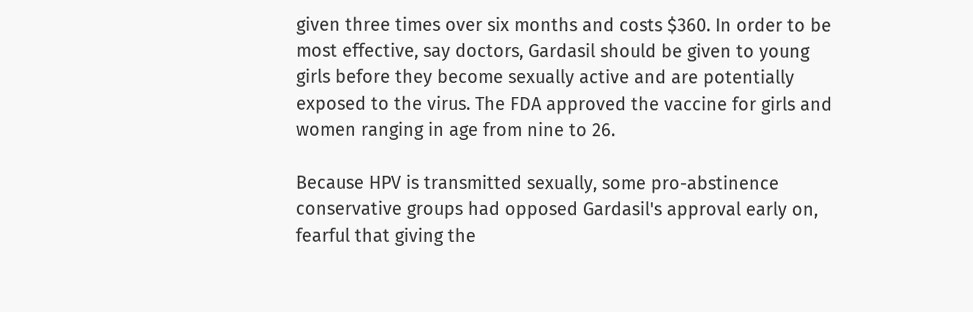given three times over six months and costs $360. In order to be most effective, say doctors, Gardasil should be given to young girls before they become sexually active and are potentially exposed to the virus. The FDA approved the vaccine for girls and women ranging in age from nine to 26.

Because HPV is transmitted sexually, some pro-abstinence conservative groups had opposed Gardasil's approval early on, fearful that giving the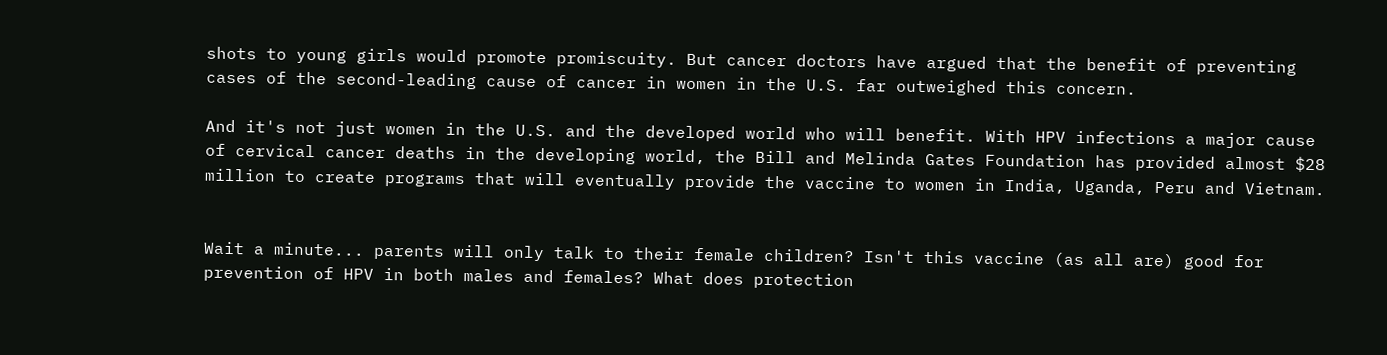shots to young girls would promote promiscuity. But cancer doctors have argued that the benefit of preventing cases of the second-leading cause of cancer in women in the U.S. far outweighed this concern.

And it's not just women in the U.S. and the developed world who will benefit. With HPV infections a major cause of cervical cancer deaths in the developing world, the Bill and Melinda Gates Foundation has provided almost $28 million to create programs that will eventually provide the vaccine to women in India, Uganda, Peru and Vietnam.


Wait a minute... parents will only talk to their female children? Isn't this vaccine (as all are) good for prevention of HPV in both males and females? What does protection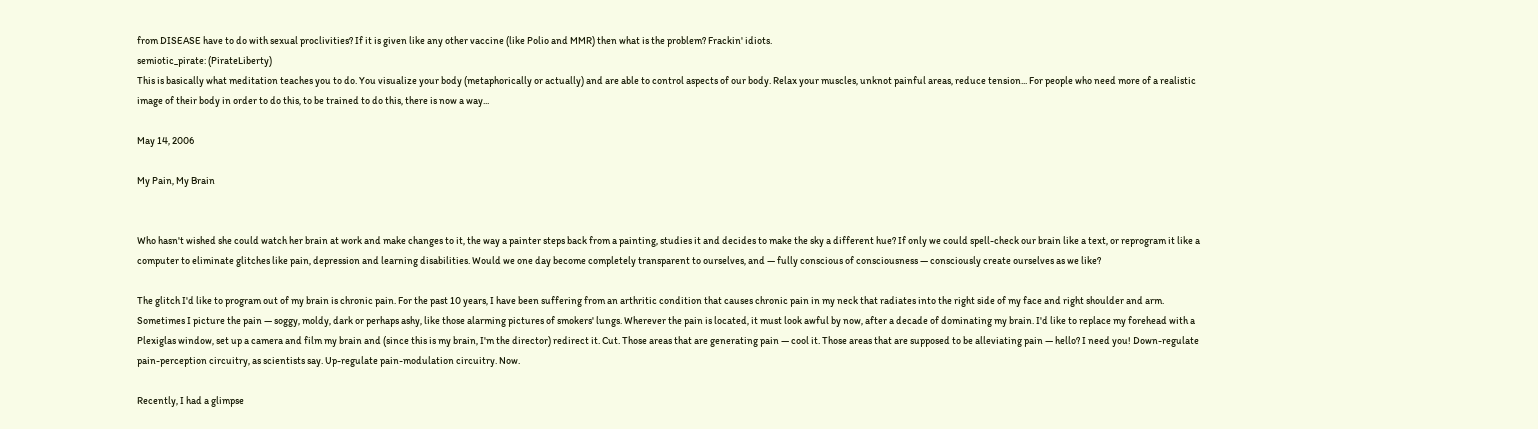from DISEASE have to do with sexual proclivities? If it is given like any other vaccine (like Polio and MMR) then what is the problem? Frackin' idiots.
semiotic_pirate: (PirateLiberty)
This is basically what meditation teaches you to do. You visualize your body (metaphorically or actually) and are able to control aspects of our body. Relax your muscles, unknot painful areas, reduce tension... For people who need more of a realistic image of their body in order to do this, to be trained to do this, there is now a way...

May 14, 2006

My Pain, My Brain


Who hasn't wished she could watch her brain at work and make changes to it, the way a painter steps back from a painting, studies it and decides to make the sky a different hue? If only we could spell-check our brain like a text, or reprogram it like a computer to eliminate glitches like pain, depression and learning disabilities. Would we one day become completely transparent to ourselves, and — fully conscious of consciousness — consciously create ourselves as we like?

The glitch I'd like to program out of my brain is chronic pain. For the past 10 years, I have been suffering from an arthritic condition that causes chronic pain in my neck that radiates into the right side of my face and right shoulder and arm. Sometimes I picture the pain — soggy, moldy, dark or perhaps ashy, like those alarming pictures of smokers' lungs. Wherever the pain is located, it must look awful by now, after a decade of dominating my brain. I'd like to replace my forehead with a Plexiglas window, set up a camera and film my brain and (since this is my brain, I'm the director) redirect it. Cut. Those areas that are generating pain — cool it. Those areas that are supposed to be alleviating pain — hello? I need you! Down-regulate pain-perception circuitry, as scientists say. Up-regulate pain-modulation circuitry. Now.

Recently, I had a glimpse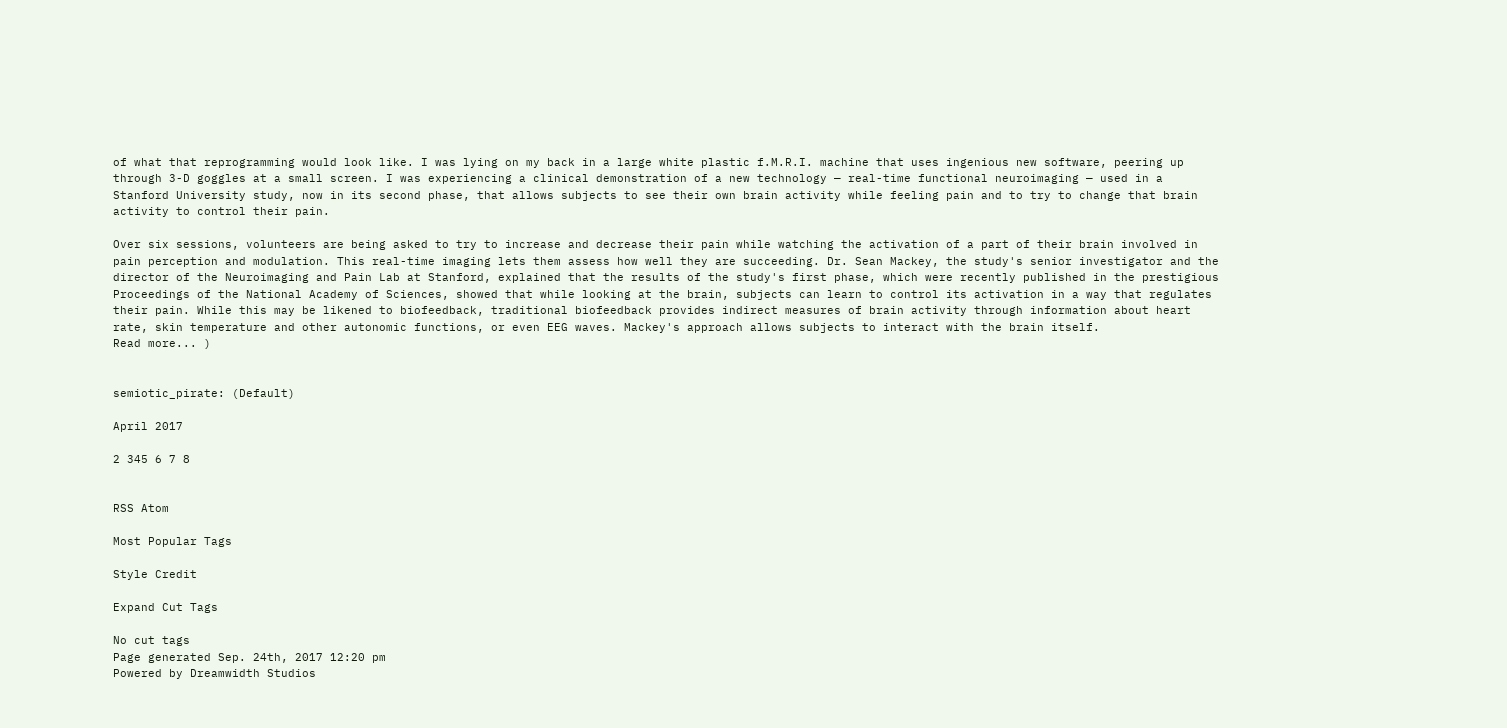of what that reprogramming would look like. I was lying on my back in a large white plastic f.M.R.I. machine that uses ingenious new software, peering up through 3-D goggles at a small screen. I was experiencing a clinical demonstration of a new technology — real-time functional neuroimaging — used in a Stanford University study, now in its second phase, that allows subjects to see their own brain activity while feeling pain and to try to change that brain activity to control their pain.

Over six sessions, volunteers are being asked to try to increase and decrease their pain while watching the activation of a part of their brain involved in pain perception and modulation. This real-time imaging lets them assess how well they are succeeding. Dr. Sean Mackey, the study's senior investigator and the director of the Neuroimaging and Pain Lab at Stanford, explained that the results of the study's first phase, which were recently published in the prestigious Proceedings of the National Academy of Sciences, showed that while looking at the brain, subjects can learn to control its activation in a way that regulates their pain. While this may be likened to biofeedback, traditional biofeedback provides indirect measures of brain activity through information about heart rate, skin temperature and other autonomic functions, or even EEG waves. Mackey's approach allows subjects to interact with the brain itself.
Read more... )


semiotic_pirate: (Default)

April 2017

2 345 6 7 8


RSS Atom

Most Popular Tags

Style Credit

Expand Cut Tags

No cut tags
Page generated Sep. 24th, 2017 12:20 pm
Powered by Dreamwidth Studios